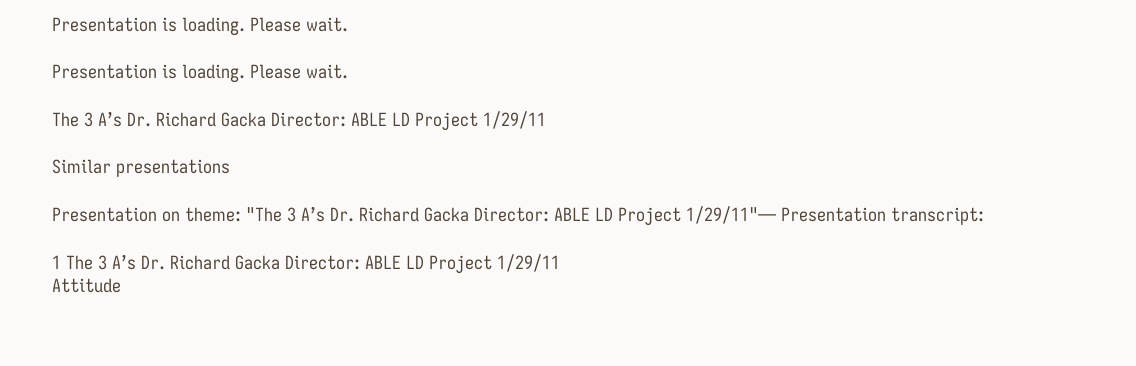Presentation is loading. Please wait.

Presentation is loading. Please wait.

The 3 A’s Dr. Richard Gacka Director: ABLE LD Project 1/29/11

Similar presentations

Presentation on theme: "The 3 A’s Dr. Richard Gacka Director: ABLE LD Project 1/29/11"— Presentation transcript:

1 The 3 A’s Dr. Richard Gacka Director: ABLE LD Project 1/29/11
Attitude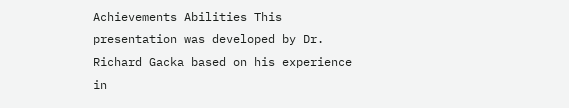Achievements Abilities This presentation was developed by Dr. Richard Gacka based on his experience in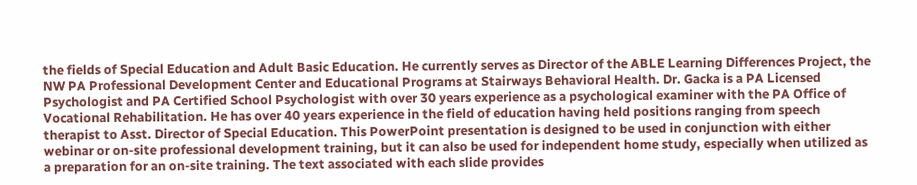the fields of Special Education and Adult Basic Education. He currently serves as Director of the ABLE Learning Differences Project, the NW PA Professional Development Center and Educational Programs at Stairways Behavioral Health. Dr. Gacka is a PA Licensed Psychologist and PA Certified School Psychologist with over 30 years experience as a psychological examiner with the PA Office of Vocational Rehabilitation. He has over 40 years experience in the field of education having held positions ranging from speech therapist to Asst. Director of Special Education. This PowerPoint presentation is designed to be used in conjunction with either webinar or on-site professional development training, but it can also be used for independent home study, especially when utilized as a preparation for an on-site training. The text associated with each slide provides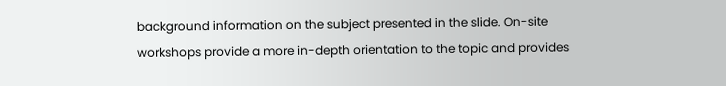background information on the subject presented in the slide. On-site workshops provide a more in-depth orientation to the topic and provides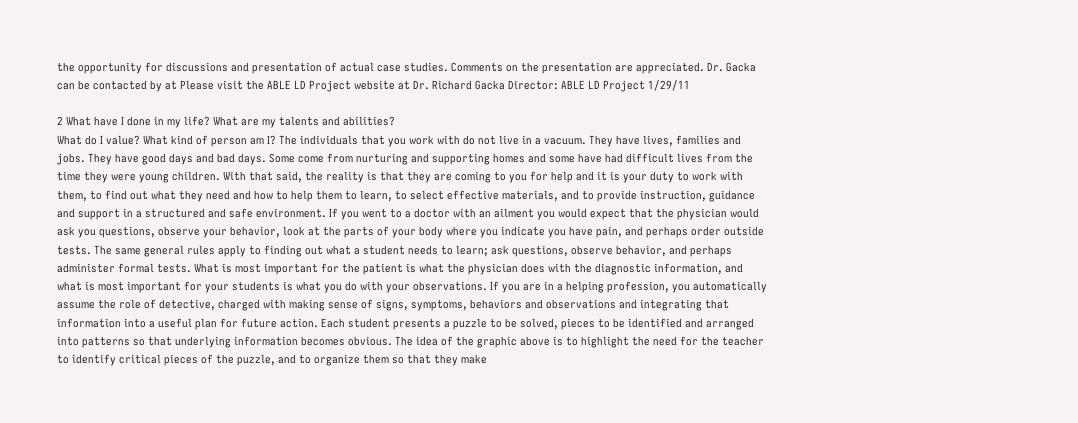the opportunity for discussions and presentation of actual case studies. Comments on the presentation are appreciated. Dr. Gacka can be contacted by at Please visit the ABLE LD Project website at Dr. Richard Gacka Director: ABLE LD Project 1/29/11

2 What have I done in my life? What are my talents and abilities?
What do I value? What kind of person am I? The individuals that you work with do not live in a vacuum. They have lives, families and jobs. They have good days and bad days. Some come from nurturing and supporting homes and some have had difficult lives from the time they were young children. With that said, the reality is that they are coming to you for help and it is your duty to work with them, to find out what they need and how to help them to learn, to select effective materials, and to provide instruction, guidance and support in a structured and safe environment. If you went to a doctor with an ailment you would expect that the physician would ask you questions, observe your behavior, look at the parts of your body where you indicate you have pain, and perhaps order outside tests. The same general rules apply to finding out what a student needs to learn; ask questions, observe behavior, and perhaps administer formal tests. What is most important for the patient is what the physician does with the diagnostic information, and what is most important for your students is what you do with your observations. If you are in a helping profession, you automatically assume the role of detective, charged with making sense of signs, symptoms, behaviors and observations and integrating that information into a useful plan for future action. Each student presents a puzzle to be solved, pieces to be identified and arranged into patterns so that underlying information becomes obvious. The idea of the graphic above is to highlight the need for the teacher to identify critical pieces of the puzzle, and to organize them so that they make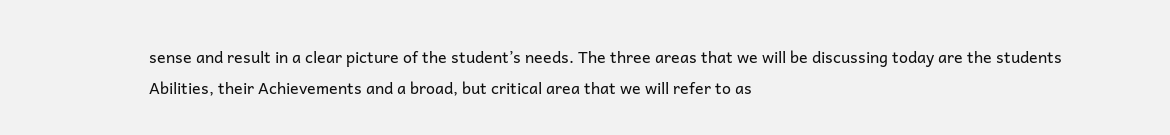sense and result in a clear picture of the student’s needs. The three areas that we will be discussing today are the students Abilities, their Achievements and a broad, but critical area that we will refer to as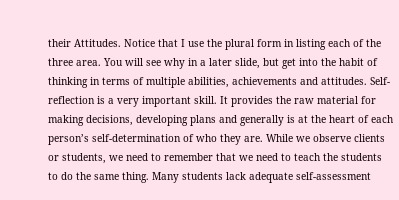their Attitudes. Notice that I use the plural form in listing each of the three area. You will see why in a later slide, but get into the habit of thinking in terms of multiple abilities, achievements and attitudes. Self-reflection is a very important skill. It provides the raw material for making decisions, developing plans and generally is at the heart of each person’s self-determination of who they are. While we observe clients or students, we need to remember that we need to teach the students to do the same thing. Many students lack adequate self-assessment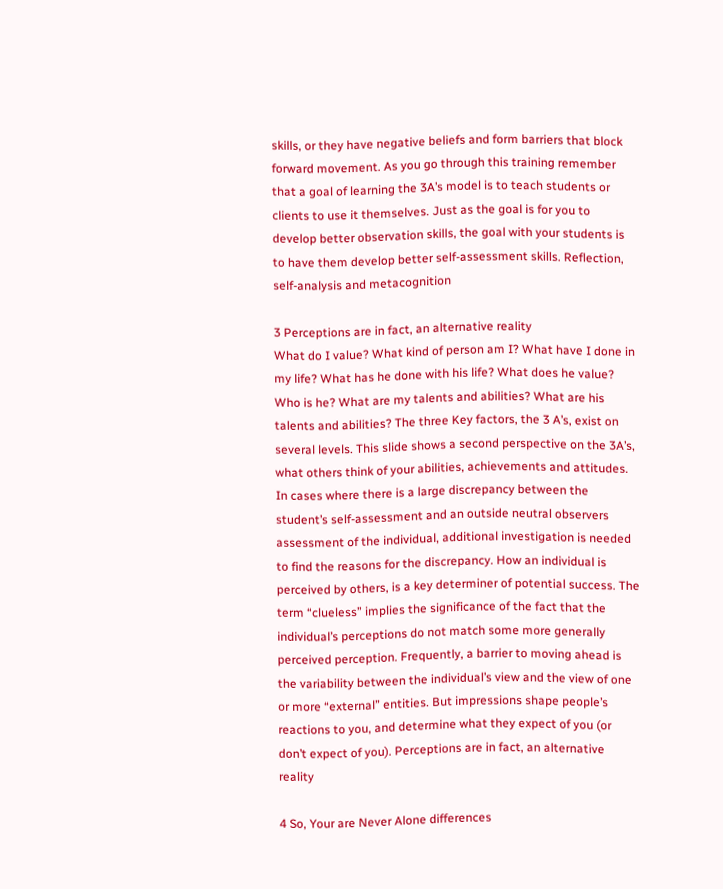skills, or they have negative beliefs and form barriers that block forward movement. As you go through this training remember that a goal of learning the 3A’s model is to teach students or clients to use it themselves. Just as the goal is for you to develop better observation skills, the goal with your students is to have them develop better self-assessment skills. Reflection, self-analysis and metacognition

3 Perceptions are in fact, an alternative reality
What do I value? What kind of person am I? What have I done in my life? What has he done with his life? What does he value? Who is he? What are my talents and abilities? What are his talents and abilities? The three Key factors, the 3 A’s, exist on several levels. This slide shows a second perspective on the 3A’s, what others think of your abilities, achievements and attitudes. In cases where there is a large discrepancy between the student’s self-assessment and an outside neutral observers assessment of the individual, additional investigation is needed to find the reasons for the discrepancy. How an individual is perceived by others, is a key determiner of potential success. The term “clueless” implies the significance of the fact that the individual’s perceptions do not match some more generally perceived perception. Frequently, a barrier to moving ahead is the variability between the individual’s view and the view of one or more “external” entities. But impressions shape people’s reactions to you, and determine what they expect of you (or don’t expect of you). Perceptions are in fact, an alternative reality

4 So, Your are Never Alone differences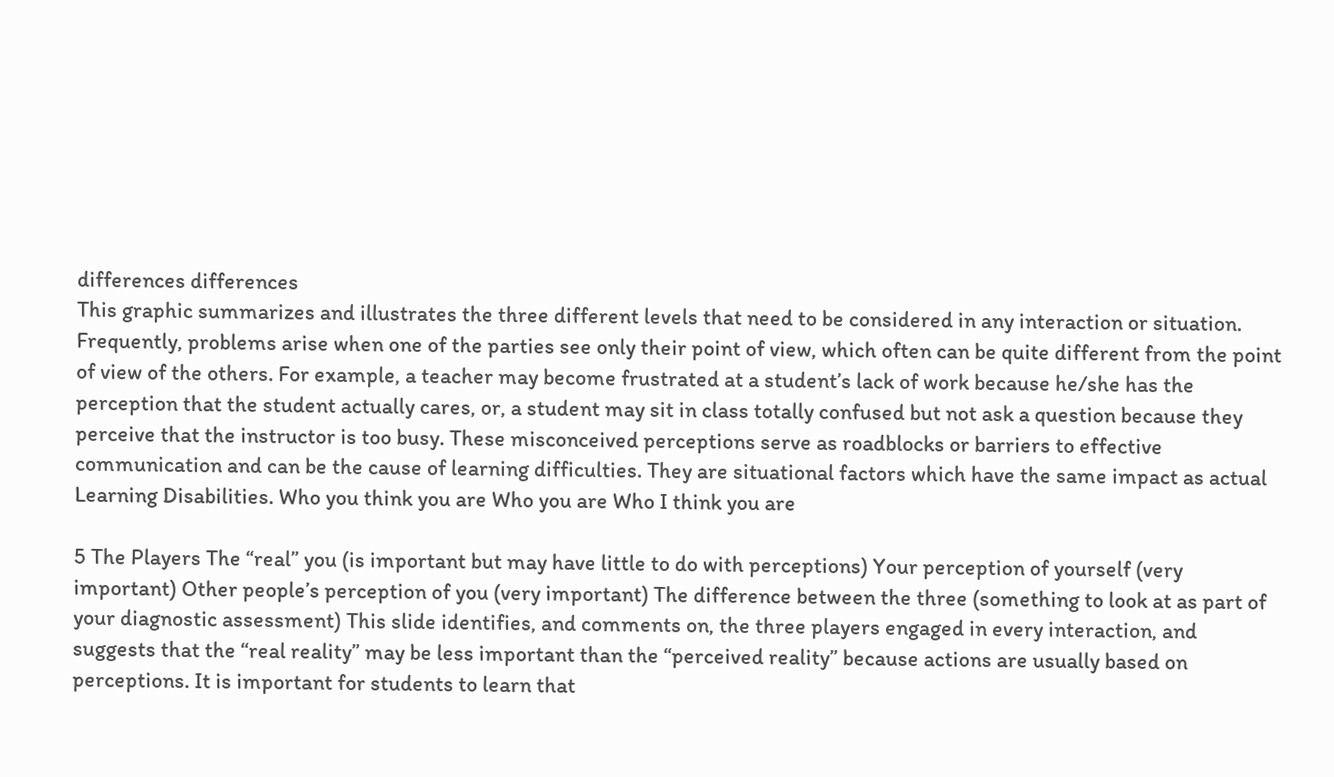differences differences
This graphic summarizes and illustrates the three different levels that need to be considered in any interaction or situation. Frequently, problems arise when one of the parties see only their point of view, which often can be quite different from the point of view of the others. For example, a teacher may become frustrated at a student’s lack of work because he/she has the perception that the student actually cares, or, a student may sit in class totally confused but not ask a question because they perceive that the instructor is too busy. These misconceived perceptions serve as roadblocks or barriers to effective communication and can be the cause of learning difficulties. They are situational factors which have the same impact as actual Learning Disabilities. Who you think you are Who you are Who I think you are

5 The Players The “real” you (is important but may have little to do with perceptions) Your perception of yourself (very important) Other people’s perception of you (very important) The difference between the three (something to look at as part of your diagnostic assessment) This slide identifies, and comments on, the three players engaged in every interaction, and suggests that the “real reality” may be less important than the “perceived reality” because actions are usually based on perceptions. It is important for students to learn that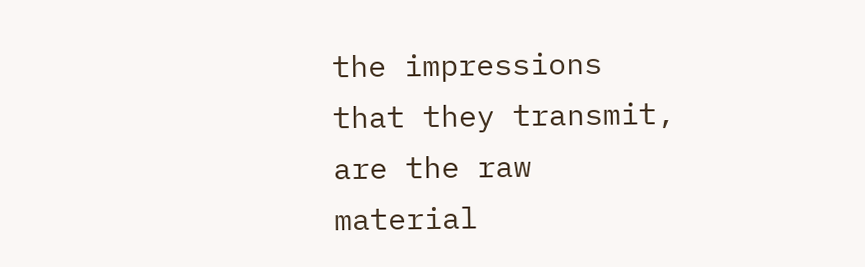the impressions that they transmit, are the raw material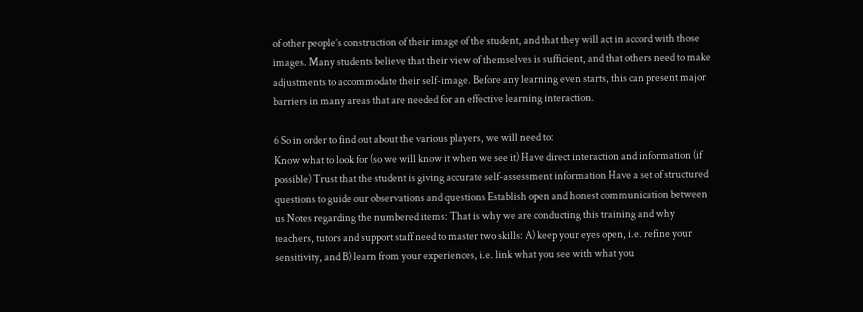of other people’s construction of their image of the student, and that they will act in accord with those images. Many students believe that their view of themselves is sufficient, and that others need to make adjustments to accommodate their self-image. Before any learning even starts, this can present major barriers in many areas that are needed for an effective learning interaction.

6 So in order to find out about the various players, we will need to:
Know what to look for (so we will know it when we see it) Have direct interaction and information (if possible) Trust that the student is giving accurate self-assessment information Have a set of structured questions to guide our observations and questions Establish open and honest communication between us Notes regarding the numbered items: That is why we are conducting this training and why teachers, tutors and support staff need to master two skills: A) keep your eyes open, i.e. refine your sensitivity, and B) learn from your experiences, i.e. link what you see with what you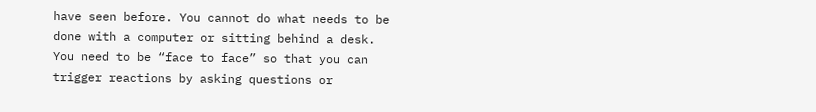have seen before. You cannot do what needs to be done with a computer or sitting behind a desk. You need to be “face to face” so that you can trigger reactions by asking questions or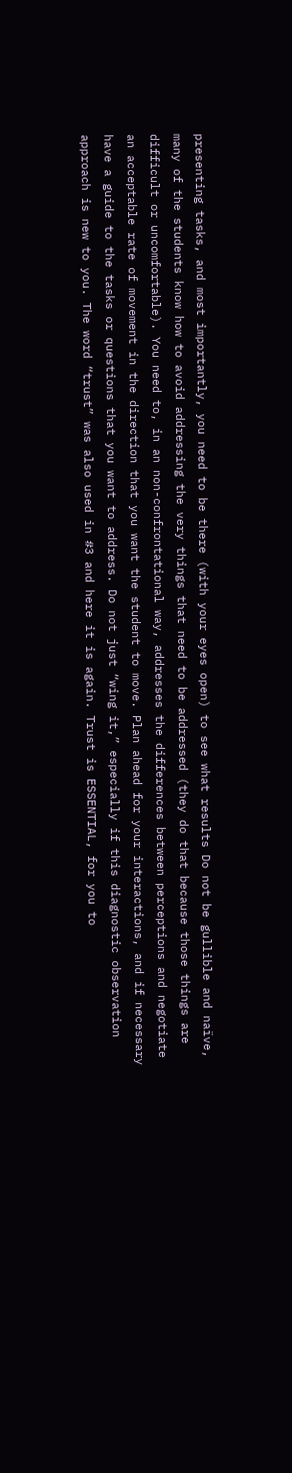presenting tasks, and most importantly, you need to be there (with your eyes open) to see what results Do not be gullible and naïve, many of the students know how to avoid addressing the very things that need to be addressed (they do that because those things are difficult or uncomfortable). You need to, in an non-confrontational way, addresses the differences between perceptions and negotiate an acceptable rate of movement in the direction that you want the student to move. Plan ahead for your interactions, and if necessary have a guide to the tasks or questions that you want to address. Do not just “wing it,” especially if this diagnostic observation approach is new to you. The word “trust” was also used in #3 and here it is again. Trust is ESSENTIAL, for you to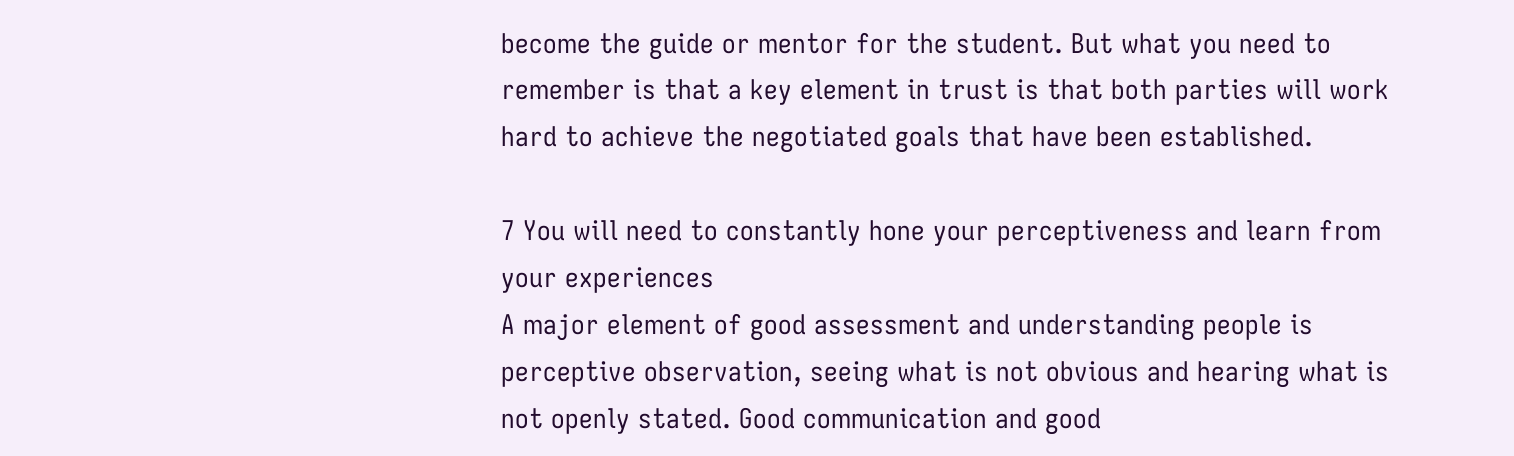become the guide or mentor for the student. But what you need to remember is that a key element in trust is that both parties will work hard to achieve the negotiated goals that have been established.

7 You will need to constantly hone your perceptiveness and learn from your experiences
A major element of good assessment and understanding people is perceptive observation, seeing what is not obvious and hearing what is not openly stated. Good communication and good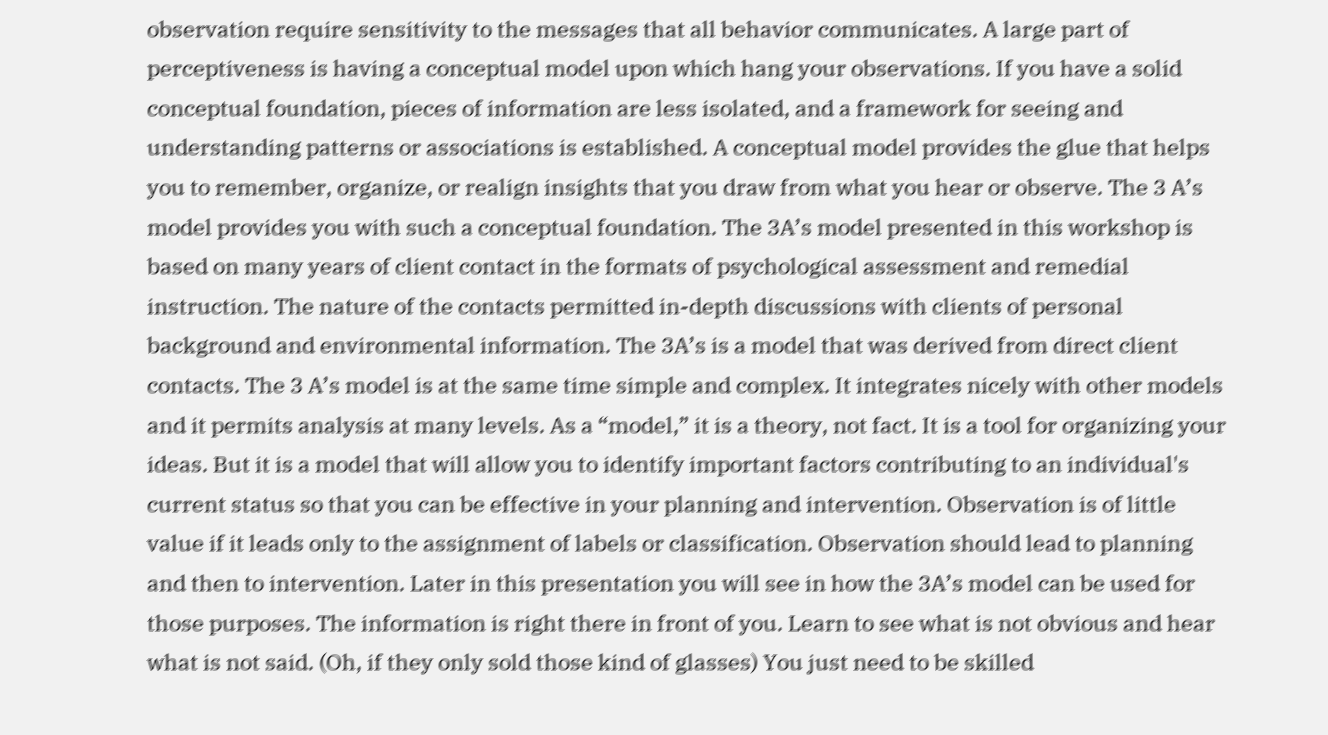observation require sensitivity to the messages that all behavior communicates. A large part of perceptiveness is having a conceptual model upon which hang your observations. If you have a solid conceptual foundation, pieces of information are less isolated, and a framework for seeing and understanding patterns or associations is established. A conceptual model provides the glue that helps you to remember, organize, or realign insights that you draw from what you hear or observe. The 3 A’s model provides you with such a conceptual foundation. The 3A’s model presented in this workshop is based on many years of client contact in the formats of psychological assessment and remedial instruction. The nature of the contacts permitted in-depth discussions with clients of personal background and environmental information. The 3A’s is a model that was derived from direct client contacts. The 3 A’s model is at the same time simple and complex. It integrates nicely with other models and it permits analysis at many levels. As a “model,” it is a theory, not fact. It is a tool for organizing your ideas. But it is a model that will allow you to identify important factors contributing to an individual's current status so that you can be effective in your planning and intervention. Observation is of little value if it leads only to the assignment of labels or classification. Observation should lead to planning and then to intervention. Later in this presentation you will see in how the 3A’s model can be used for those purposes. The information is right there in front of you. Learn to see what is not obvious and hear what is not said. (Oh, if they only sold those kind of glasses) You just need to be skilled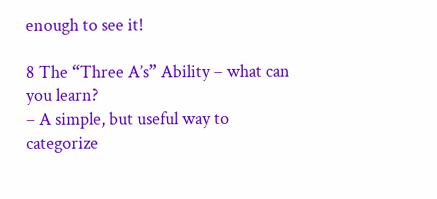enough to see it!

8 The “Three A’s” Ability – what can you learn?
– A simple, but useful way to categorize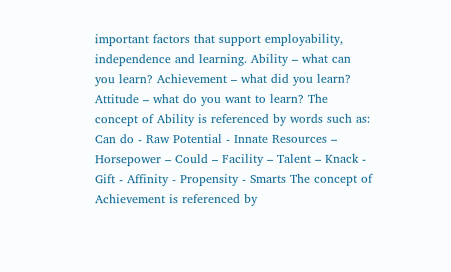important factors that support employability, independence and learning. Ability – what can you learn? Achievement – what did you learn? Attitude – what do you want to learn? The concept of Ability is referenced by words such as: Can do - Raw Potential - Innate Resources – Horsepower – Could – Facility – Talent – Knack - Gift - Affinity - Propensity - Smarts The concept of Achievement is referenced by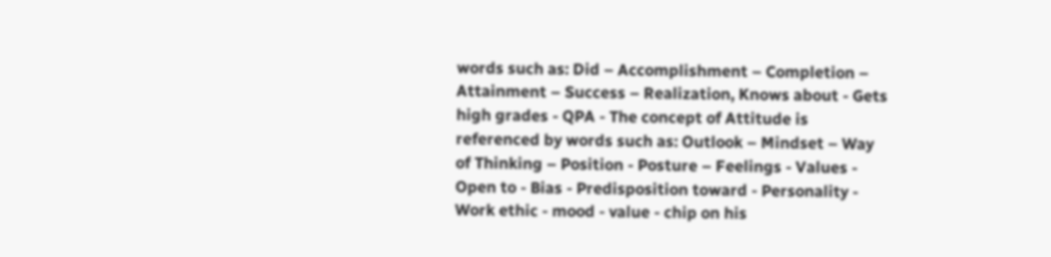words such as: Did – Accomplishment – Completion – Attainment – Success – Realization, Knows about - Gets high grades - QPA - The concept of Attitude is referenced by words such as: Outlook – Mindset – Way of Thinking – Position - Posture – Feelings - Values - Open to - Bias - Predisposition toward - Personality - Work ethic - mood - value - chip on his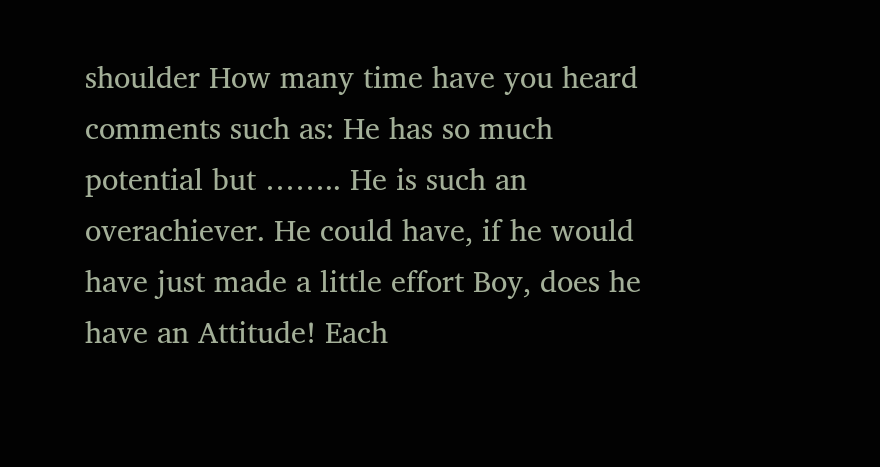shoulder How many time have you heard comments such as: He has so much potential but …….. He is such an overachiever. He could have, if he would have just made a little effort Boy, does he have an Attitude! Each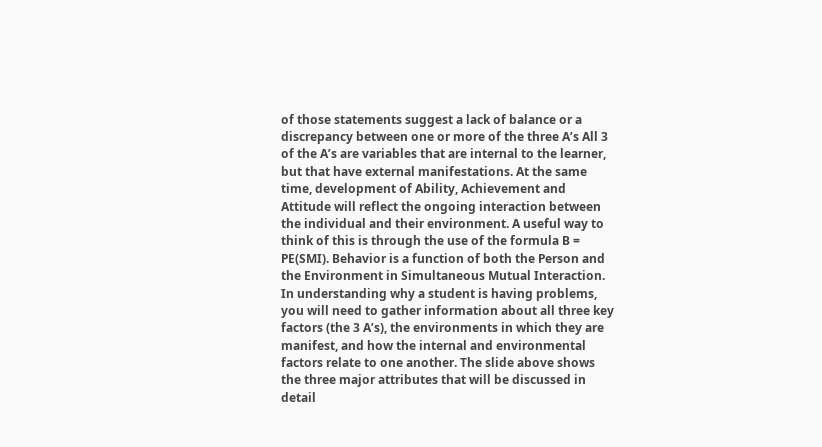of those statements suggest a lack of balance or a discrepancy between one or more of the three A’s All 3 of the A’s are variables that are internal to the learner, but that have external manifestations. At the same time, development of Ability, Achievement and Attitude will reflect the ongoing interaction between the individual and their environment. A useful way to think of this is through the use of the formula B = PE(SMI). Behavior is a function of both the Person and the Environment in Simultaneous Mutual Interaction. In understanding why a student is having problems, you will need to gather information about all three key factors (the 3 A’s), the environments in which they are manifest, and how the internal and environmental factors relate to one another. The slide above shows the three major attributes that will be discussed in detail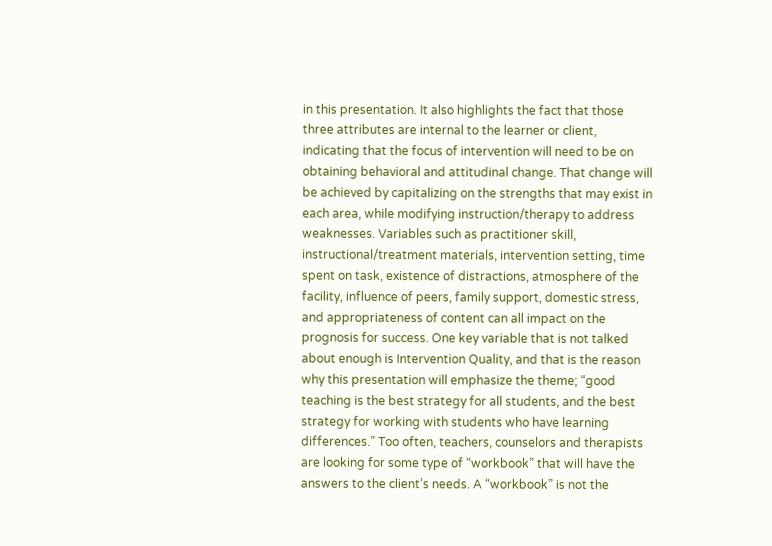in this presentation. It also highlights the fact that those three attributes are internal to the learner or client, indicating that the focus of intervention will need to be on obtaining behavioral and attitudinal change. That change will be achieved by capitalizing on the strengths that may exist in each area, while modifying instruction/therapy to address weaknesses. Variables such as practitioner skill, instructional/treatment materials, intervention setting, time spent on task, existence of distractions, atmosphere of the facility, influence of peers, family support, domestic stress, and appropriateness of content can all impact on the prognosis for success. One key variable that is not talked about enough is Intervention Quality, and that is the reason why this presentation will emphasize the theme; “good teaching is the best strategy for all students, and the best strategy for working with students who have learning differences.” Too often, teachers, counselors and therapists are looking for some type of “workbook” that will have the answers to the client’s needs. A “workbook” is not the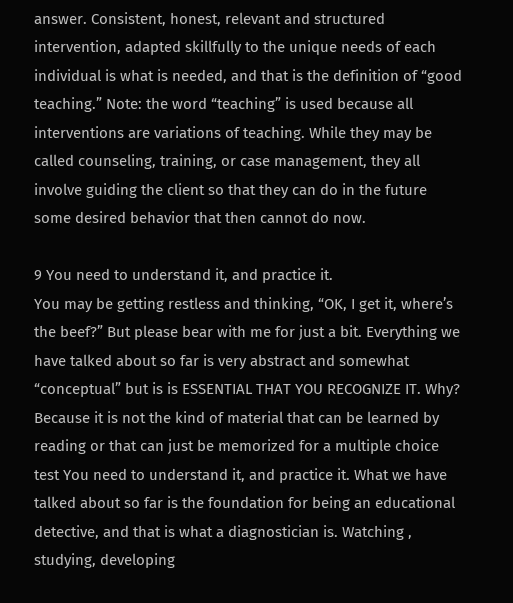answer. Consistent, honest, relevant and structured intervention, adapted skillfully to the unique needs of each individual is what is needed, and that is the definition of “good teaching.” Note: the word “teaching” is used because all interventions are variations of teaching. While they may be called counseling, training, or case management, they all involve guiding the client so that they can do in the future some desired behavior that then cannot do now.

9 You need to understand it, and practice it.
You may be getting restless and thinking, “OK, I get it, where’s the beef?” But please bear with me for just a bit. Everything we have talked about so far is very abstract and somewhat “conceptual” but is is ESSENTIAL THAT YOU RECOGNIZE IT. Why? Because it is not the kind of material that can be learned by reading or that can just be memorized for a multiple choice test You need to understand it, and practice it. What we have talked about so far is the foundation for being an educational detective, and that is what a diagnostician is. Watching , studying, developing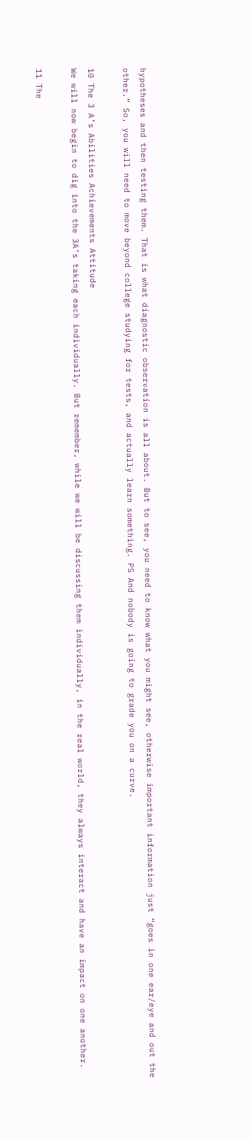hypotheses and then testing them. That is what diagnostic observation is all about. But to see, you need to know what you might see, otherwise important information just “goes in one ear/eye and out the other.” So, you will need to move beyond college studying for tests, and actually learn something. PS And nobody is going to grade you on a curve.

10 The 3 A’s Abilities Achievements Attitude
We will now begin to dig into the 3A’s taking each individually. But remember, while we will be discussing them individually, in the real world, they always interact and have an impact on one another.

11 The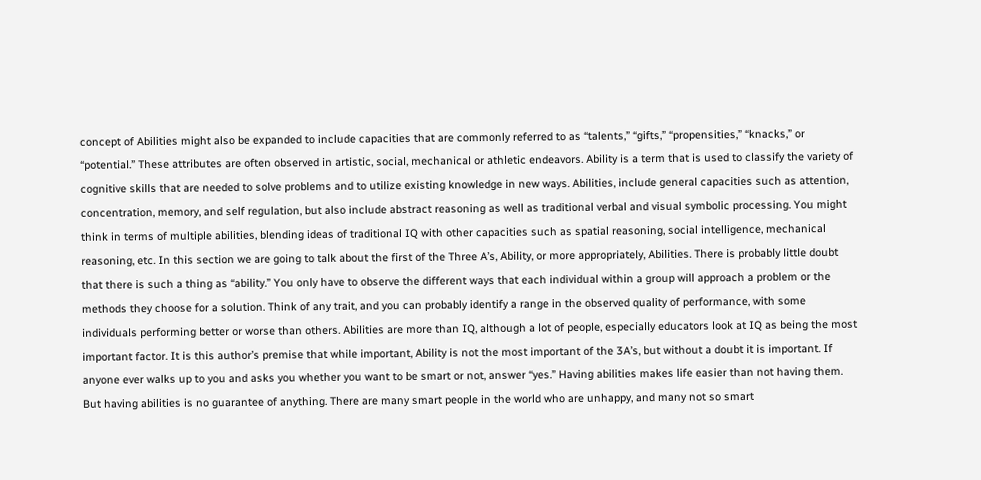concept of Abilities might also be expanded to include capacities that are commonly referred to as “talents,” “gifts,” “propensities,” “knacks,” or “potential.” These attributes are often observed in artistic, social, mechanical or athletic endeavors. Ability is a term that is used to classify the variety of cognitive skills that are needed to solve problems and to utilize existing knowledge in new ways. Abilities, include general capacities such as attention, concentration, memory, and self regulation, but also include abstract reasoning as well as traditional verbal and visual symbolic processing. You might think in terms of multiple abilities, blending ideas of traditional IQ with other capacities such as spatial reasoning, social intelligence, mechanical reasoning, etc. In this section we are going to talk about the first of the Three A’s, Ability, or more appropriately, Abilities. There is probably little doubt that there is such a thing as “ability.” You only have to observe the different ways that each individual within a group will approach a problem or the methods they choose for a solution. Think of any trait, and you can probably identify a range in the observed quality of performance, with some individuals performing better or worse than others. Abilities are more than IQ, although a lot of people, especially educators look at IQ as being the most important factor. It is this author’s premise that while important, Ability is not the most important of the 3A’s, but without a doubt it is important. If anyone ever walks up to you and asks you whether you want to be smart or not, answer “yes.” Having abilities makes life easier than not having them. But having abilities is no guarantee of anything. There are many smart people in the world who are unhappy, and many not so smart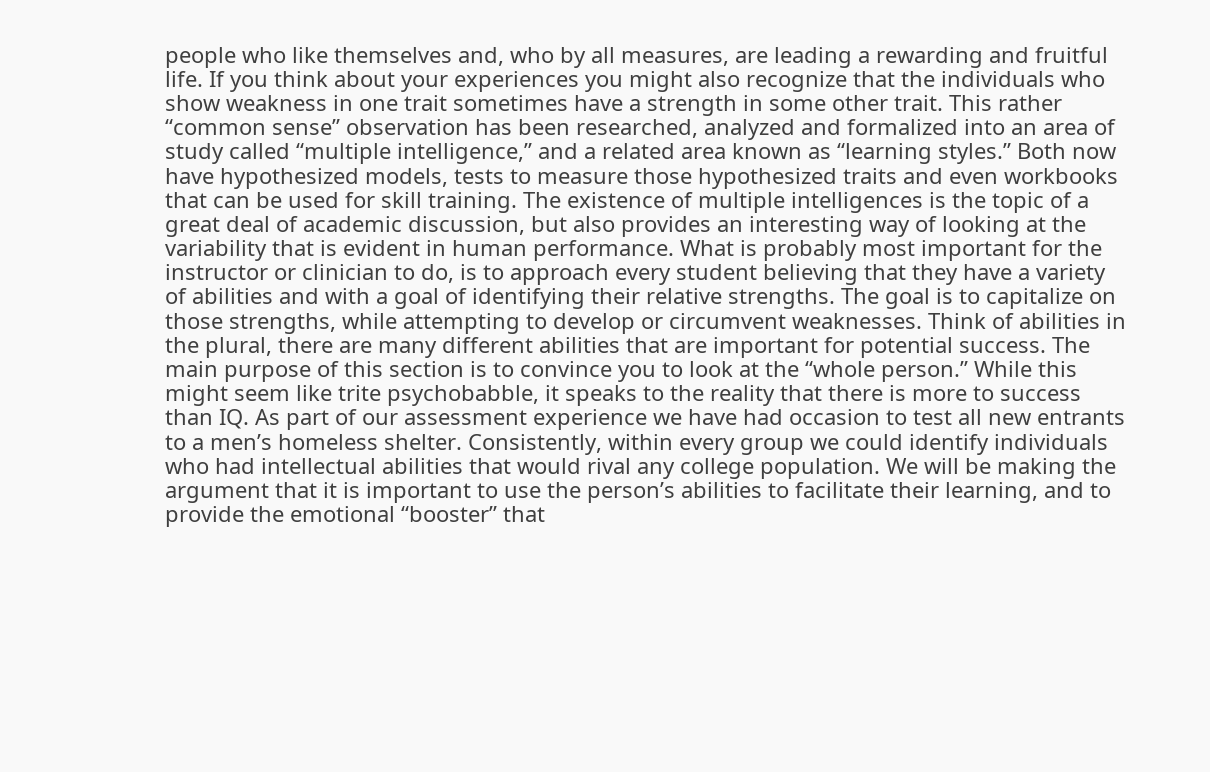people who like themselves and, who by all measures, are leading a rewarding and fruitful life. If you think about your experiences you might also recognize that the individuals who show weakness in one trait sometimes have a strength in some other trait. This rather “common sense” observation has been researched, analyzed and formalized into an area of study called “multiple intelligence,” and a related area known as “learning styles.” Both now have hypothesized models, tests to measure those hypothesized traits and even workbooks that can be used for skill training. The existence of multiple intelligences is the topic of a great deal of academic discussion, but also provides an interesting way of looking at the variability that is evident in human performance. What is probably most important for the instructor or clinician to do, is to approach every student believing that they have a variety of abilities and with a goal of identifying their relative strengths. The goal is to capitalize on those strengths, while attempting to develop or circumvent weaknesses. Think of abilities in the plural, there are many different abilities that are important for potential success. The main purpose of this section is to convince you to look at the “whole person.” While this might seem like trite psychobabble, it speaks to the reality that there is more to success than IQ. As part of our assessment experience we have had occasion to test all new entrants to a men’s homeless shelter. Consistently, within every group we could identify individuals who had intellectual abilities that would rival any college population. We will be making the argument that it is important to use the person’s abilities to facilitate their learning, and to provide the emotional “booster” that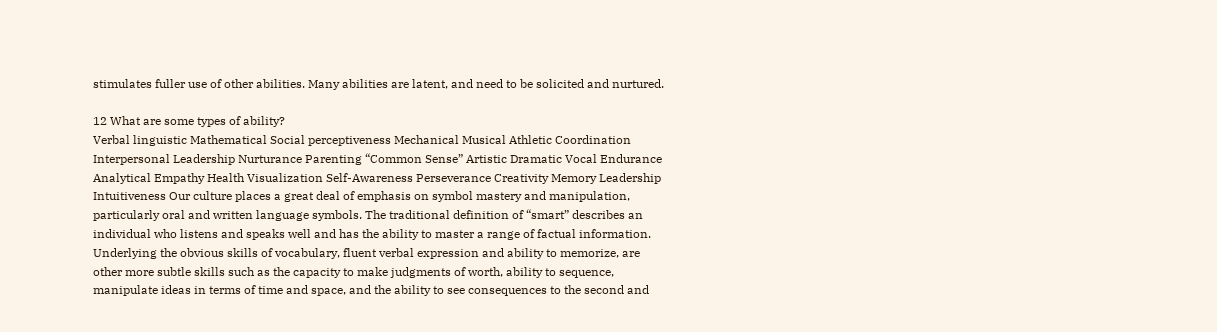stimulates fuller use of other abilities. Many abilities are latent, and need to be solicited and nurtured.

12 What are some types of ability?
Verbal linguistic Mathematical Social perceptiveness Mechanical Musical Athletic Coordination Interpersonal Leadership Nurturance Parenting “Common Sense” Artistic Dramatic Vocal Endurance Analytical Empathy Health Visualization Self-Awareness Perseverance Creativity Memory Leadership Intuitiveness Our culture places a great deal of emphasis on symbol mastery and manipulation, particularly oral and written language symbols. The traditional definition of “smart” describes an individual who listens and speaks well and has the ability to master a range of factual information. Underlying the obvious skills of vocabulary, fluent verbal expression and ability to memorize, are other more subtle skills such as the capacity to make judgments of worth, ability to sequence, manipulate ideas in terms of time and space, and the ability to see consequences to the second and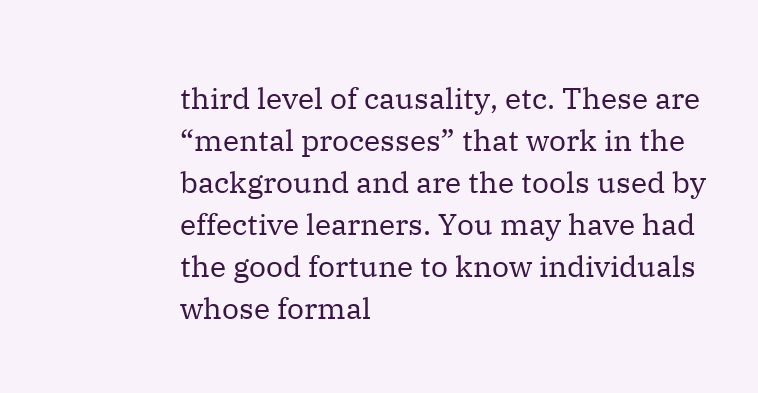third level of causality, etc. These are “mental processes” that work in the background and are the tools used by effective learners. You may have had the good fortune to know individuals whose formal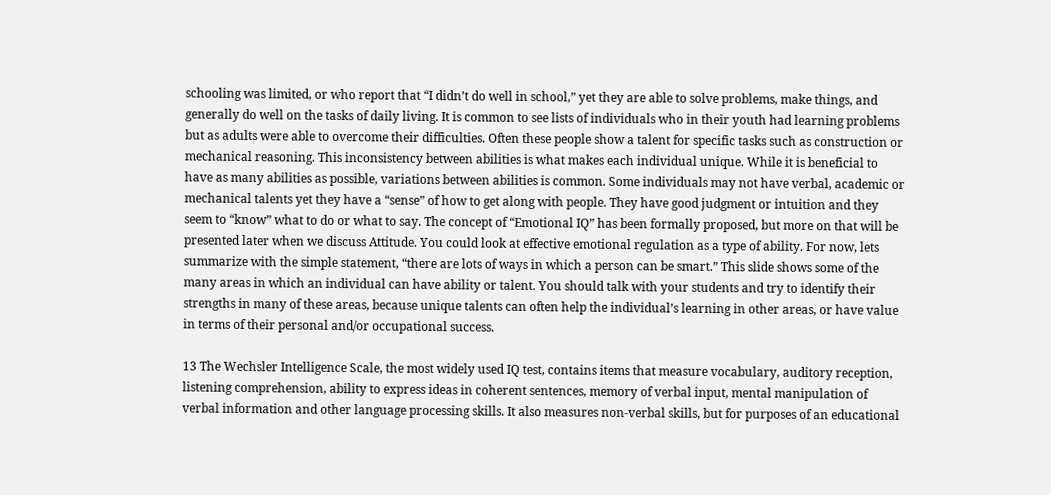schooling was limited, or who report that “I didn’t do well in school,” yet they are able to solve problems, make things, and generally do well on the tasks of daily living. It is common to see lists of individuals who in their youth had learning problems but as adults were able to overcome their difficulties. Often these people show a talent for specific tasks such as construction or mechanical reasoning. This inconsistency between abilities is what makes each individual unique. While it is beneficial to have as many abilities as possible, variations between abilities is common. Some individuals may not have verbal, academic or mechanical talents yet they have a “sense” of how to get along with people. They have good judgment or intuition and they seem to “know” what to do or what to say. The concept of “Emotional IQ” has been formally proposed, but more on that will be presented later when we discuss Attitude. You could look at effective emotional regulation as a type of ability. For now, lets summarize with the simple statement, “there are lots of ways in which a person can be smart.” This slide shows some of the many areas in which an individual can have ability or talent. You should talk with your students and try to identify their strengths in many of these areas, because unique talents can often help the individual’s learning in other areas, or have value in terms of their personal and/or occupational success.

13 The Wechsler Intelligence Scale, the most widely used IQ test, contains items that measure vocabulary, auditory reception, listening comprehension, ability to express ideas in coherent sentences, memory of verbal input, mental manipulation of verbal information and other language processing skills. It also measures non-verbal skills, but for purposes of an educational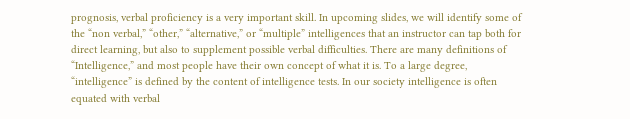prognosis, verbal proficiency is a very important skill. In upcoming slides, we will identify some of the “non verbal,” “other,” “alternative,” or “multiple” intelligences that an instructor can tap both for direct learning, but also to supplement possible verbal difficulties. There are many definitions of “Intelligence,” and most people have their own concept of what it is. To a large degree, “intelligence” is defined by the content of intelligence tests. In our society intelligence is often equated with verbal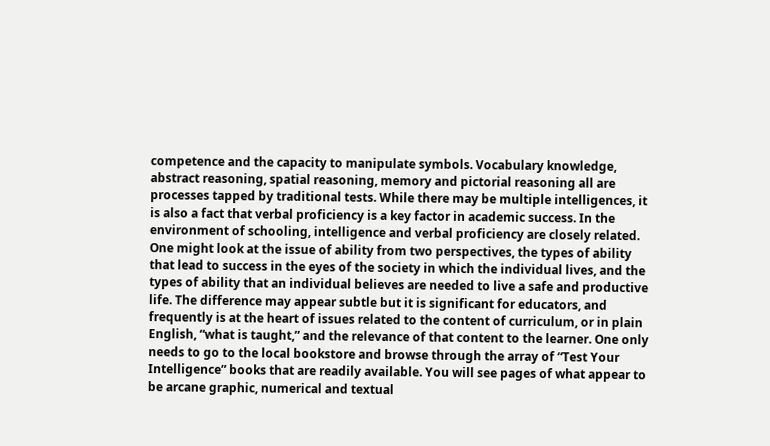competence and the capacity to manipulate symbols. Vocabulary knowledge, abstract reasoning, spatial reasoning, memory and pictorial reasoning all are processes tapped by traditional tests. While there may be multiple intelligences, it is also a fact that verbal proficiency is a key factor in academic success. In the environment of schooling, intelligence and verbal proficiency are closely related. One might look at the issue of ability from two perspectives, the types of ability that lead to success in the eyes of the society in which the individual lives, and the types of ability that an individual believes are needed to live a safe and productive life. The difference may appear subtle but it is significant for educators, and frequently is at the heart of issues related to the content of curriculum, or in plain English, “what is taught,” and the relevance of that content to the learner. One only needs to go to the local bookstore and browse through the array of “Test Your Intelligence” books that are readily available. You will see pages of what appear to be arcane graphic, numerical and textual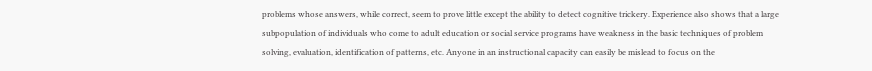problems whose answers, while correct, seem to prove little except the ability to detect cognitive trickery. Experience also shows that a large subpopulation of individuals who come to adult education or social service programs have weakness in the basic techniques of problem solving, evaluation, identification of patterns, etc. Anyone in an instructional capacity can easily be mislead to focus on the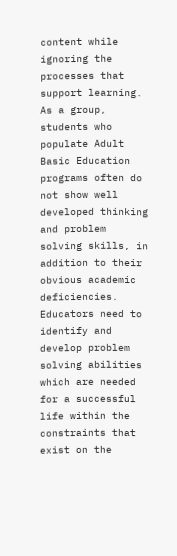content while ignoring the processes that support learning. As a group, students who populate Adult Basic Education programs often do not show well developed thinking and problem solving skills, in addition to their obvious academic deficiencies. Educators need to identify and develop problem solving abilities which are needed for a successful life within the constraints that exist on the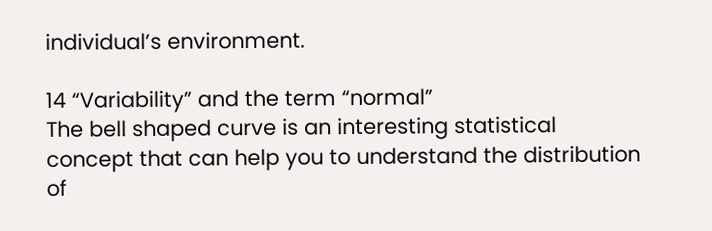individual’s environment.

14 “Variability” and the term “normal”
The bell shaped curve is an interesting statistical concept that can help you to understand the distribution of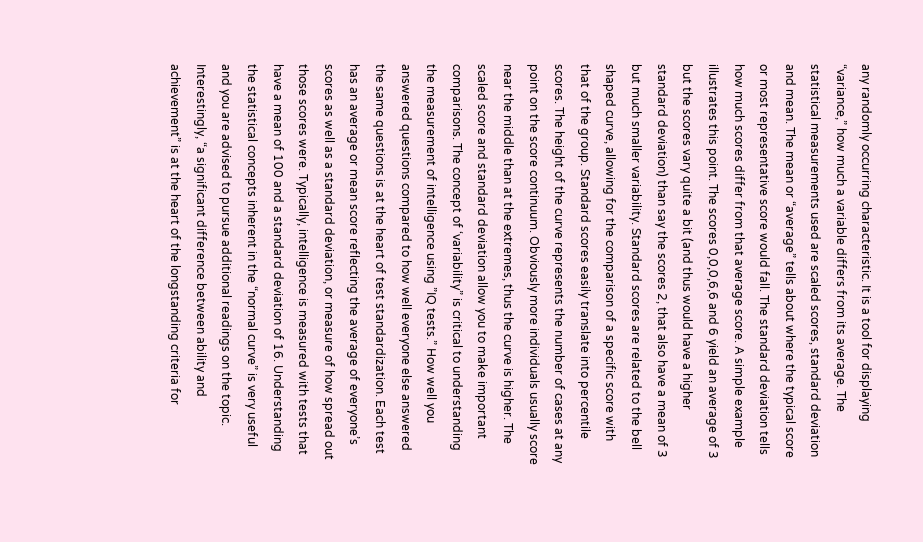any randomly occurring characteristic. It is a tool for displaying “variance,” how much a variable differs from its average. The statistical measurements used are scaled scores, standard deviation and mean. The mean or “average” tells about where the typical score or most representative score would fall. The standard deviation tells how much scores differ from that average score. A simple example illustrates this point. The scores 0,0,0,6,6 and 6 yield an average of 3 but the scores vary quite a bit (and thus would have a higher standard deviation) than say the scores 2, that also have a mean of 3 but much smaller variability. Standard scores are related to the bell shaped curve, allowing for the comparison of a specific score with that of the group. Standard scores easily translate into percentile scores. The height of the curve represents the number of cases at any point on the score continuum. Obviously more individuals usually score near the middle than at the extremes, thus the curve is higher. The scaled score and standard deviation allow you to make important comparisons. The concept of ‘variability” is critical to understanding the measurement of intelligence using ”IQ tests.” How well you answered questions compared to how well everyone else answered the same questions is at the heart of test standardization. Each test has an average or mean score reflecting the average of everyone’s scores as well as a standard deviation, or measure of how spread out those scores were. Typically, intelligence is measured with tests that have a mean of 100 and a standard deviation of 16. Understanding the statistical concepts inherent in the “normal curve” is very useful and you are advised to pursue additional readings on the topic. Interestingly, “a significant difference between ability and achievement” is at the heart of the longstanding criteria for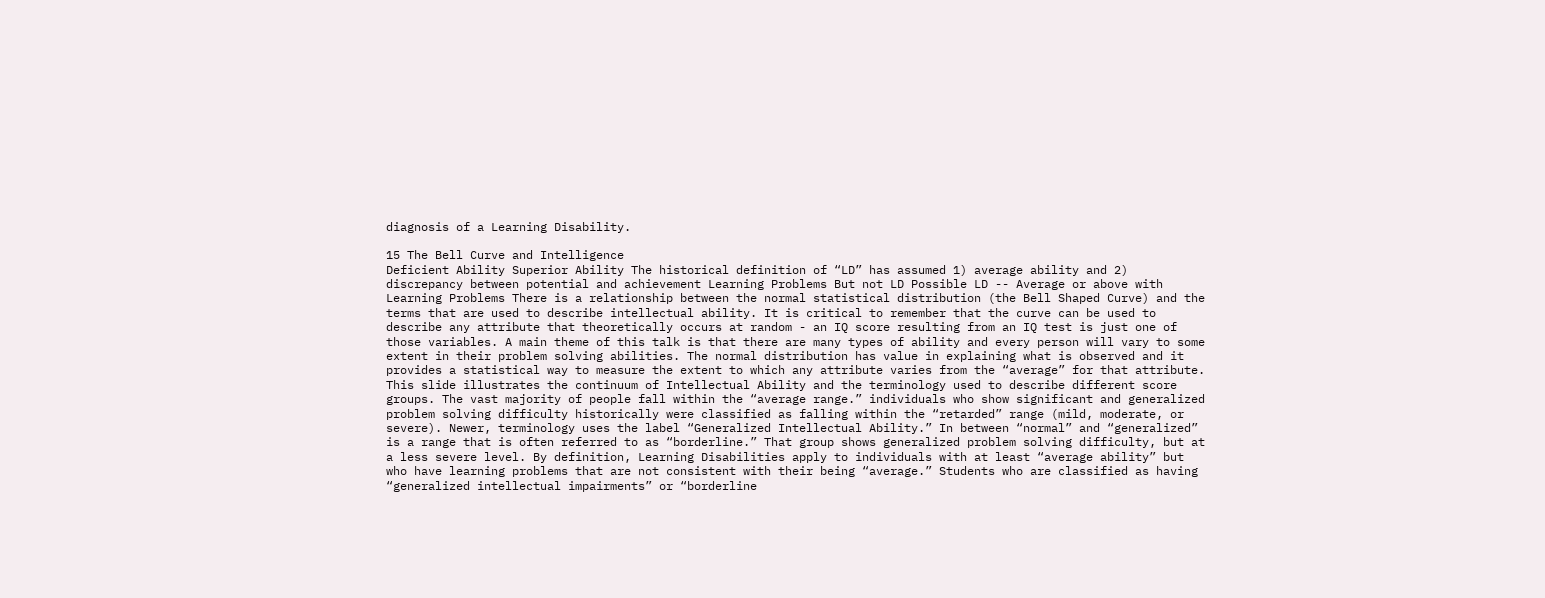diagnosis of a Learning Disability.

15 The Bell Curve and Intelligence
Deficient Ability Superior Ability The historical definition of “LD” has assumed 1) average ability and 2) discrepancy between potential and achievement Learning Problems But not LD Possible LD -- Average or above with Learning Problems There is a relationship between the normal statistical distribution (the Bell Shaped Curve) and the terms that are used to describe intellectual ability. It is critical to remember that the curve can be used to describe any attribute that theoretically occurs at random - an IQ score resulting from an IQ test is just one of those variables. A main theme of this talk is that there are many types of ability and every person will vary to some extent in their problem solving abilities. The normal distribution has value in explaining what is observed and it provides a statistical way to measure the extent to which any attribute varies from the “average” for that attribute. This slide illustrates the continuum of Intellectual Ability and the terminology used to describe different score groups. The vast majority of people fall within the “average range.” individuals who show significant and generalized problem solving difficulty historically were classified as falling within the “retarded” range (mild, moderate, or severe). Newer, terminology uses the label “Generalized Intellectual Ability.” In between “normal” and “generalized” is a range that is often referred to as “borderline.” That group shows generalized problem solving difficulty, but at a less severe level. By definition, Learning Disabilities apply to individuals with at least “average ability” but who have learning problems that are not consistent with their being “average.” Students who are classified as having “generalized intellectual impairments” or “borderline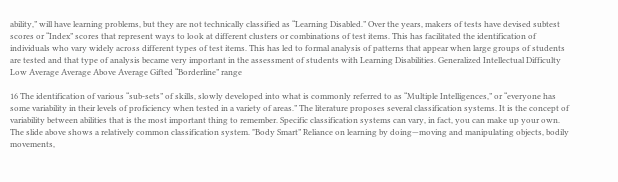ability,” will have learning problems, but they are not technically classified as “Learning Disabled.” Over the years, makers of tests have devised subtest scores or “Index” scores that represent ways to look at different clusters or combinations of test items. This has facilitated the identification of individuals who vary widely across different types of test items. This has led to formal analysis of patterns that appear when large groups of students are tested and that type of analysis became very important in the assessment of students with Learning Disabilities. Generalized Intellectual Difficulty Low Average Average Above Average Gifted “Borderline” range

16 The identification of various “sub-sets” of skills, slowly developed into what is commonly referred to as “Multiple Intelligences,” or “everyone has some variability in their levels of proficiency when tested in a variety of areas.” The literature proposes several classification systems. It is the concept of variability between abilities that is the most important thing to remember. Specific classification systems can vary, in fact, you can make up your own. The slide above shows a relatively common classification system. "Body Smart” Reliance on learning by doing—moving and manipulating objects, bodily movements,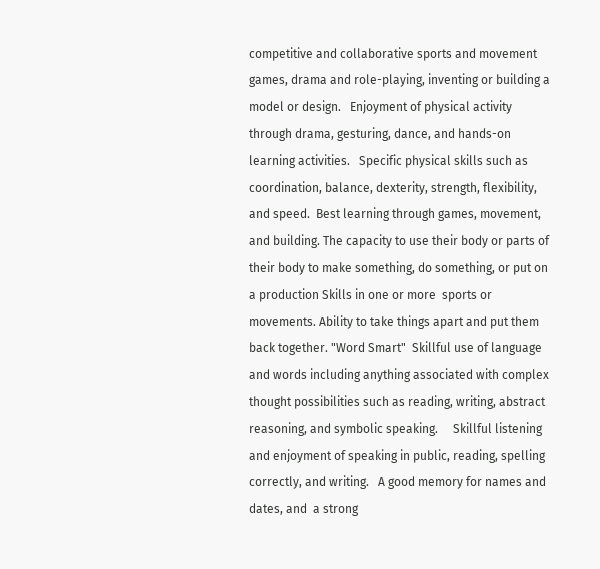competitive and collaborative sports and movement games, drama and role-playing, inventing or building a model or design.   Enjoyment of physical activity through drama, gesturing, dance, and hands-on learning activities.   Specific physical skills such as coordination, balance, dexterity, strength, flexibility, and speed.  Best learning through games, movement, and building. The capacity to use their body or parts of their body to make something, do something, or put on a production Skills in one or more  sports or movements. Ability to take things apart and put them back together. "Word Smart"  Skillful use of language and words including anything associated with complex thought possibilities such as reading, writing, abstract reasoning, and symbolic speaking.     Skillful listening and enjoyment of speaking in public, reading, spelling correctly, and writing.   A good memory for names and dates, and  a strong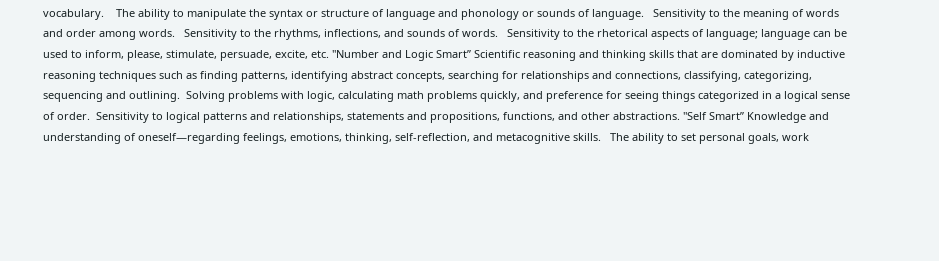vocabulary.    The ability to manipulate the syntax or structure of language and phonology or sounds of language.   Sensitivity to the meaning of words and order among words.   Sensitivity to the rhythms, inflections, and sounds of words.   Sensitivity to the rhetorical aspects of language; language can be used to inform, please, stimulate, persuade, excite, etc. "Number and Logic Smart” Scientific reasoning and thinking skills that are dominated by inductive reasoning techniques such as finding patterns, identifying abstract concepts, searching for relationships and connections, classifying, categorizing, sequencing and outlining.  Solving problems with logic, calculating math problems quickly, and preference for seeing things categorized in a logical sense of order.  Sensitivity to logical patterns and relationships, statements and propositions, functions, and other abstractions. "Self Smart” Knowledge and understanding of oneself—regarding feelings, emotions, thinking, self-reflection, and metacognitive skills.   The ability to set personal goals, work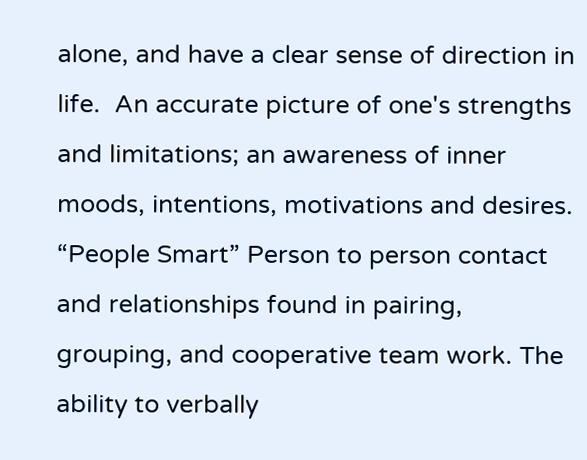alone, and have a clear sense of direction in life.  An accurate picture of one's strengths and limitations; an awareness of inner moods, intentions, motivations and desires. “People Smart” Person to person contact and relationships found in pairing, grouping, and cooperative team work. The ability to verbally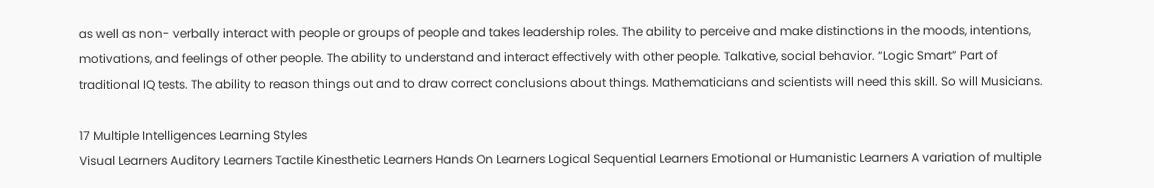as well as non- verbally interact with people or groups of people and takes leadership roles. The ability to perceive and make distinctions in the moods, intentions, motivations, and feelings of other people. The ability to understand and interact effectively with other people. Talkative, social behavior. “Logic Smart” Part of traditional IQ tests. The ability to reason things out and to draw correct conclusions about things. Mathematicians and scientists will need this skill. So will Musicians.

17 Multiple Intelligences Learning Styles
Visual Learners Auditory Learners Tactile Kinesthetic Learners Hands On Learners Logical Sequential Learners Emotional or Humanistic Learners A variation of multiple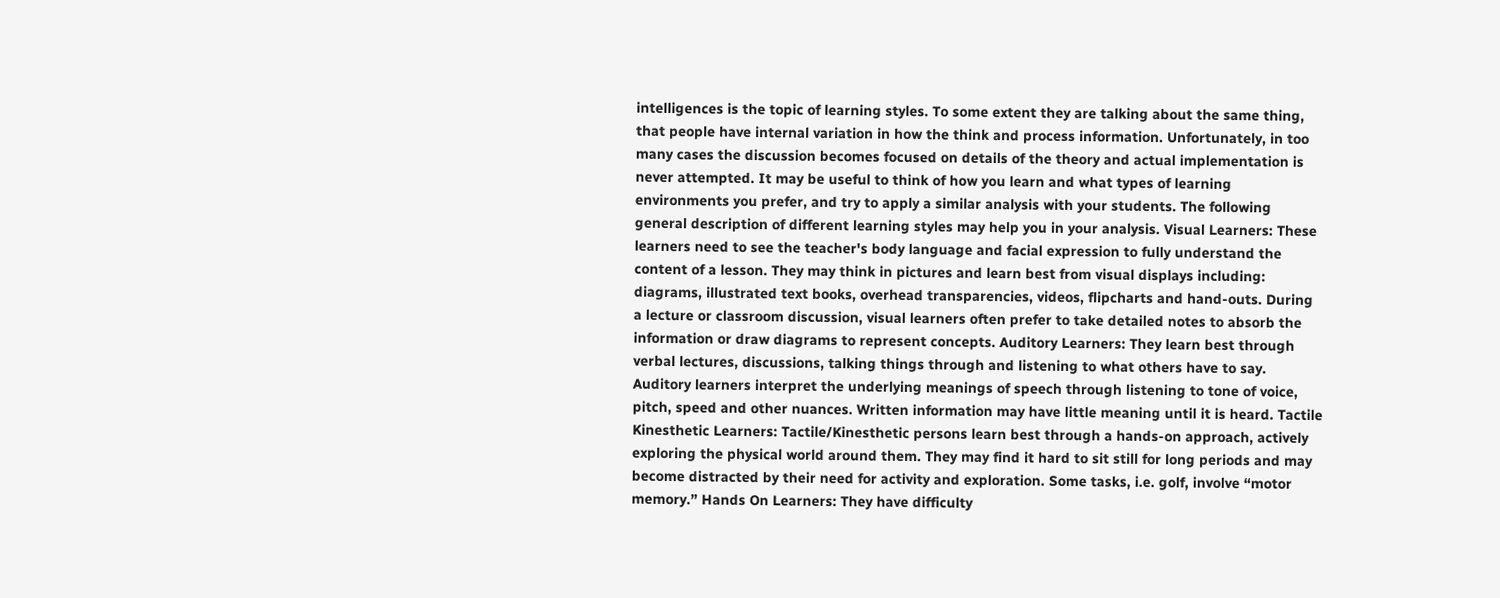intelligences is the topic of learning styles. To some extent they are talking about the same thing, that people have internal variation in how the think and process information. Unfortunately, in too many cases the discussion becomes focused on details of the theory and actual implementation is never attempted. It may be useful to think of how you learn and what types of learning environments you prefer, and try to apply a similar analysis with your students. The following general description of different learning styles may help you in your analysis. Visual Learners: These learners need to see the teacher's body language and facial expression to fully understand the content of a lesson. They may think in pictures and learn best from visual displays including: diagrams, illustrated text books, overhead transparencies, videos, flipcharts and hand-outs. During a lecture or classroom discussion, visual learners often prefer to take detailed notes to absorb the information or draw diagrams to represent concepts. Auditory Learners: They learn best through verbal lectures, discussions, talking things through and listening to what others have to say. Auditory learners interpret the underlying meanings of speech through listening to tone of voice, pitch, speed and other nuances. Written information may have little meaning until it is heard. Tactile Kinesthetic Learners: Tactile/Kinesthetic persons learn best through a hands-on approach, actively exploring the physical world around them. They may find it hard to sit still for long periods and may become distracted by their need for activity and exploration. Some tasks, i.e. golf, involve “motor memory.” Hands On Learners: They have difficulty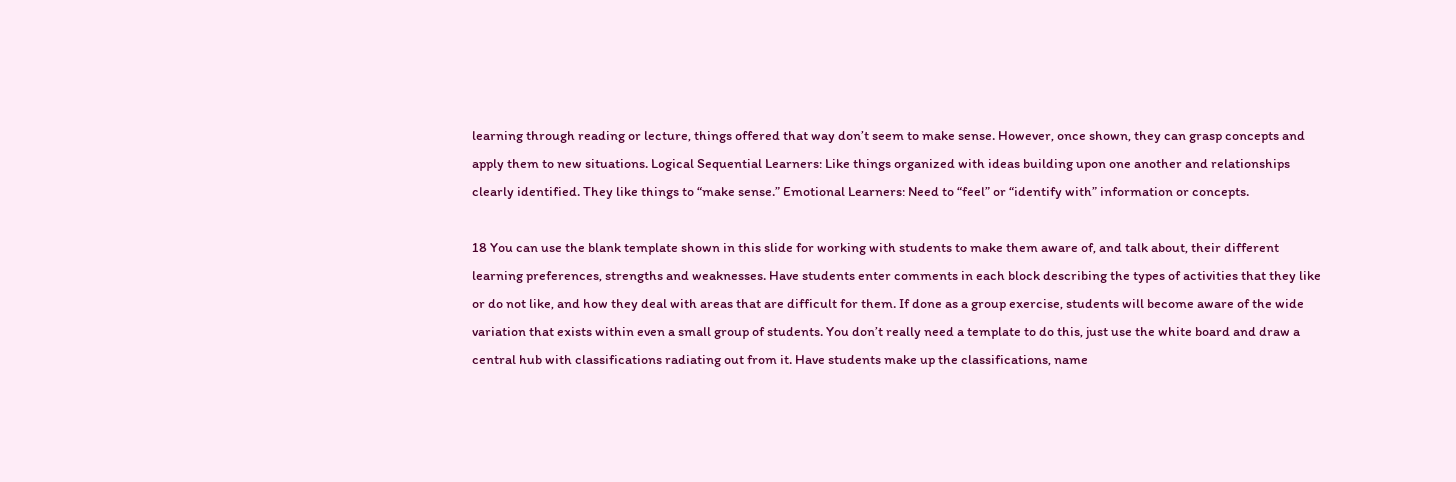learning through reading or lecture, things offered that way don’t seem to make sense. However, once shown, they can grasp concepts and apply them to new situations. Logical Sequential Learners: Like things organized with ideas building upon one another and relationships clearly identified. They like things to “make sense.” Emotional Learners: Need to “feel” or “identify with” information or concepts.

18 You can use the blank template shown in this slide for working with students to make them aware of, and talk about, their different learning preferences, strengths and weaknesses. Have students enter comments in each block describing the types of activities that they like or do not like, and how they deal with areas that are difficult for them. If done as a group exercise, students will become aware of the wide variation that exists within even a small group of students. You don’t really need a template to do this, just use the white board and draw a central hub with classifications radiating out from it. Have students make up the classifications, name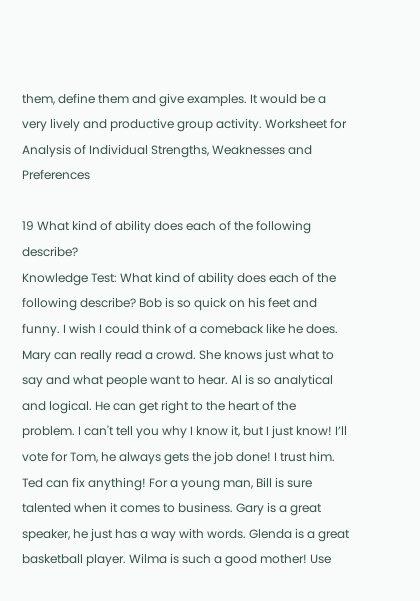them, define them and give examples. It would be a very lively and productive group activity. Worksheet for Analysis of Individual Strengths, Weaknesses and Preferences

19 What kind of ability does each of the following describe?
Knowledge Test: What kind of ability does each of the following describe? Bob is so quick on his feet and funny. I wish I could think of a comeback like he does. Mary can really read a crowd. She knows just what to say and what people want to hear. Al is so analytical and logical. He can get right to the heart of the problem. I can't tell you why I know it, but I just know! I’ll vote for Tom, he always gets the job done! I trust him. Ted can fix anything! For a young man, Bill is sure talented when it comes to business. Gary is a great speaker, he just has a way with words. Glenda is a great basketball player. Wilma is such a good mother! Use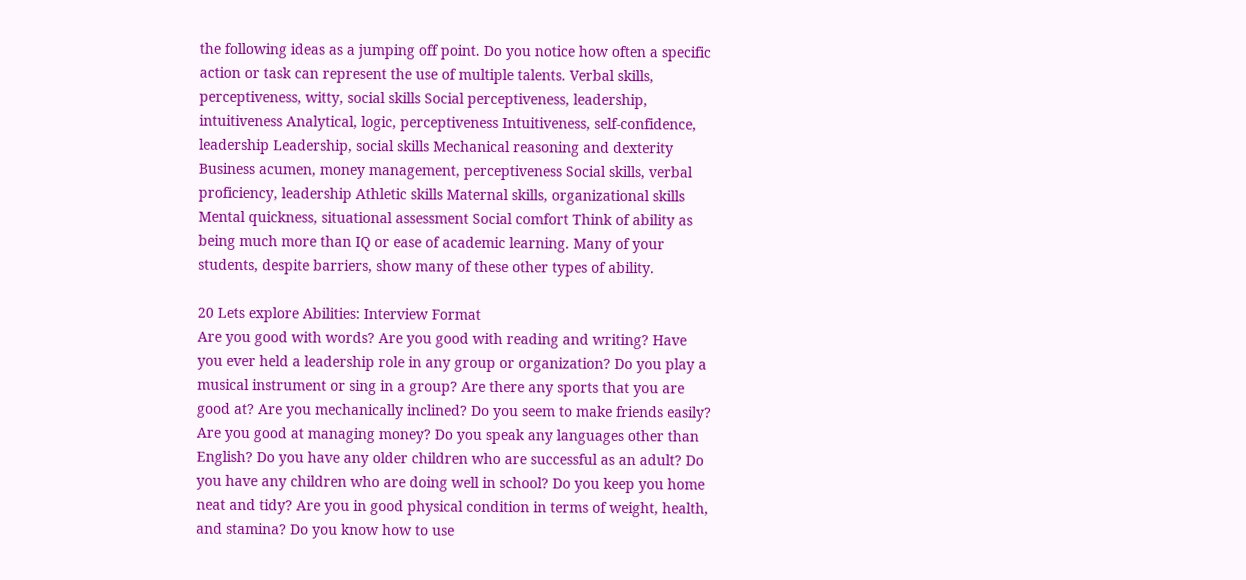the following ideas as a jumping off point. Do you notice how often a specific action or task can represent the use of multiple talents. Verbal skills, perceptiveness, witty, social skills Social perceptiveness, leadership, intuitiveness Analytical, logic, perceptiveness Intuitiveness, self-confidence, leadership Leadership, social skills Mechanical reasoning and dexterity Business acumen, money management, perceptiveness Social skills, verbal proficiency, leadership Athletic skills Maternal skills, organizational skills Mental quickness, situational assessment Social comfort Think of ability as being much more than IQ or ease of academic learning. Many of your students, despite barriers, show many of these other types of ability.

20 Lets explore Abilities: Interview Format
Are you good with words? Are you good with reading and writing? Have you ever held a leadership role in any group or organization? Do you play a musical instrument or sing in a group? Are there any sports that you are good at? Are you mechanically inclined? Do you seem to make friends easily? Are you good at managing money? Do you speak any languages other than English? Do you have any older children who are successful as an adult? Do you have any children who are doing well in school? Do you keep you home neat and tidy? Are you in good physical condition in terms of weight, health, and stamina? Do you know how to use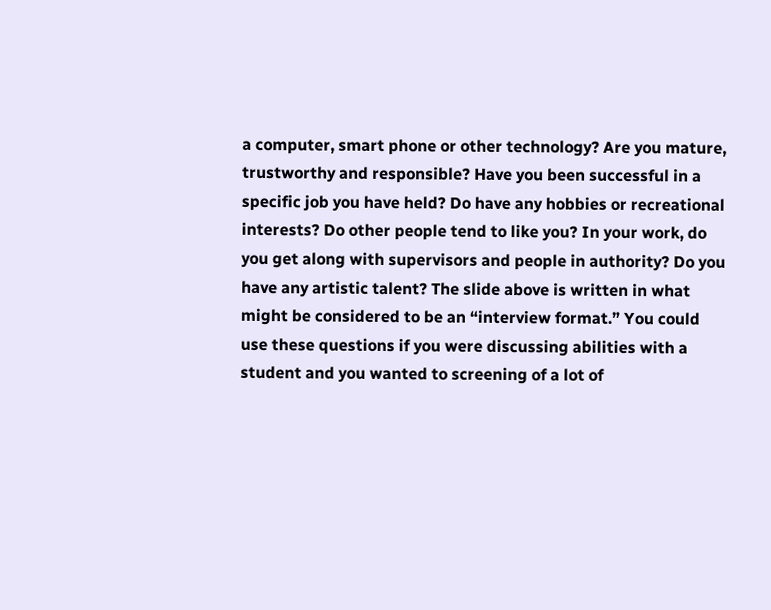a computer, smart phone or other technology? Are you mature, trustworthy and responsible? Have you been successful in a specific job you have held? Do have any hobbies or recreational interests? Do other people tend to like you? In your work, do you get along with supervisors and people in authority? Do you have any artistic talent? The slide above is written in what might be considered to be an “interview format.” You could use these questions if you were discussing abilities with a student and you wanted to screening of a lot of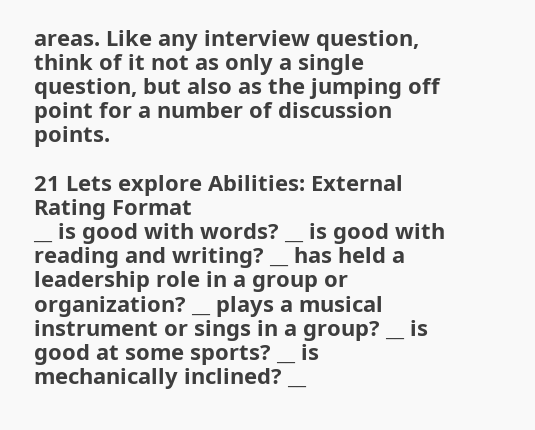areas. Like any interview question, think of it not as only a single question, but also as the jumping off point for a number of discussion points.

21 Lets explore Abilities: External Rating Format
__ is good with words? __ is good with reading and writing? __ has held a leadership role in a group or organization? __ plays a musical instrument or sings in a group? __ is good at some sports? __ is mechanically inclined? __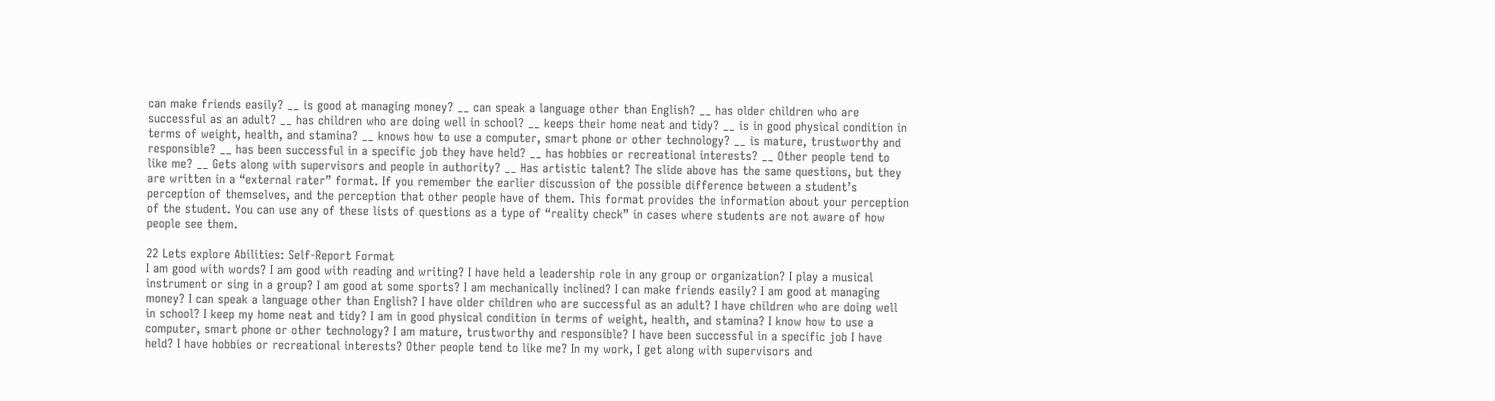can make friends easily? __ is good at managing money? __ can speak a language other than English? __ has older children who are successful as an adult? __ has children who are doing well in school? __ keeps their home neat and tidy? __ is in good physical condition in terms of weight, health, and stamina? __ knows how to use a computer, smart phone or other technology? __ is mature, trustworthy and responsible? __ has been successful in a specific job they have held? __ has hobbies or recreational interests? __ Other people tend to like me? __ Gets along with supervisors and people in authority? __ Has artistic talent? The slide above has the same questions, but they are written in a “external rater” format. If you remember the earlier discussion of the possible difference between a student’s perception of themselves, and the perception that other people have of them. This format provides the information about your perception of the student. You can use any of these lists of questions as a type of “reality check” in cases where students are not aware of how people see them.

22 Lets explore Abilities: Self-Report Format
I am good with words? I am good with reading and writing? I have held a leadership role in any group or organization? I play a musical instrument or sing in a group? I am good at some sports? I am mechanically inclined? I can make friends easily? I am good at managing money? I can speak a language other than English? I have older children who are successful as an adult? I have children who are doing well in school? I keep my home neat and tidy? I am in good physical condition in terms of weight, health, and stamina? I know how to use a computer, smart phone or other technology? I am mature, trustworthy and responsible? I have been successful in a specific job I have held? I have hobbies or recreational interests? Other people tend to like me? In my work, I get along with supervisors and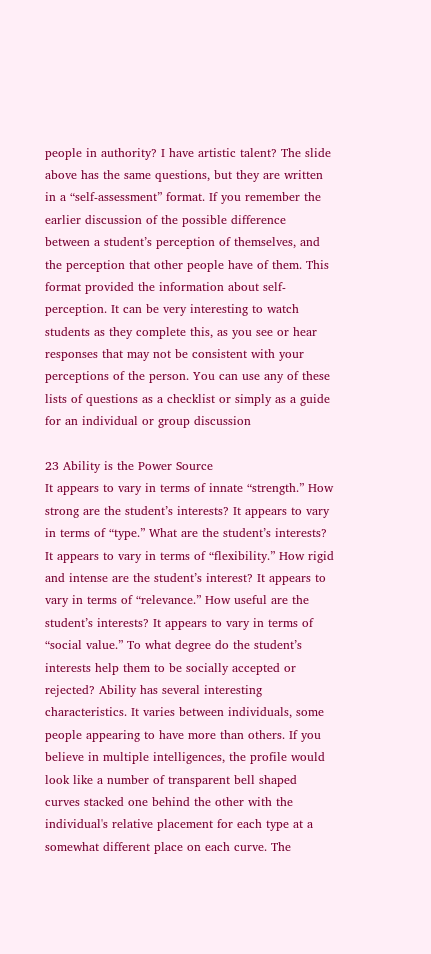people in authority? I have artistic talent? The slide above has the same questions, but they are written in a “self-assessment” format. If you remember the earlier discussion of the possible difference between a student’s perception of themselves, and the perception that other people have of them. This format provided the information about self-perception. It can be very interesting to watch students as they complete this, as you see or hear responses that may not be consistent with your perceptions of the person. You can use any of these lists of questions as a checklist or simply as a guide for an individual or group discussion

23 Ability is the Power Source
It appears to vary in terms of innate “strength.” How strong are the student’s interests? It appears to vary in terms of “type.” What are the student’s interests? It appears to vary in terms of “flexibility.” How rigid and intense are the student’s interest? It appears to vary in terms of “relevance.” How useful are the student’s interests? It appears to vary in terms of “social value.” To what degree do the student’s interests help them to be socially accepted or rejected? Ability has several interesting characteristics. It varies between individuals, some people appearing to have more than others. If you believe in multiple intelligences, the profile would look like a number of transparent bell shaped curves stacked one behind the other with the individual's relative placement for each type at a somewhat different place on each curve. The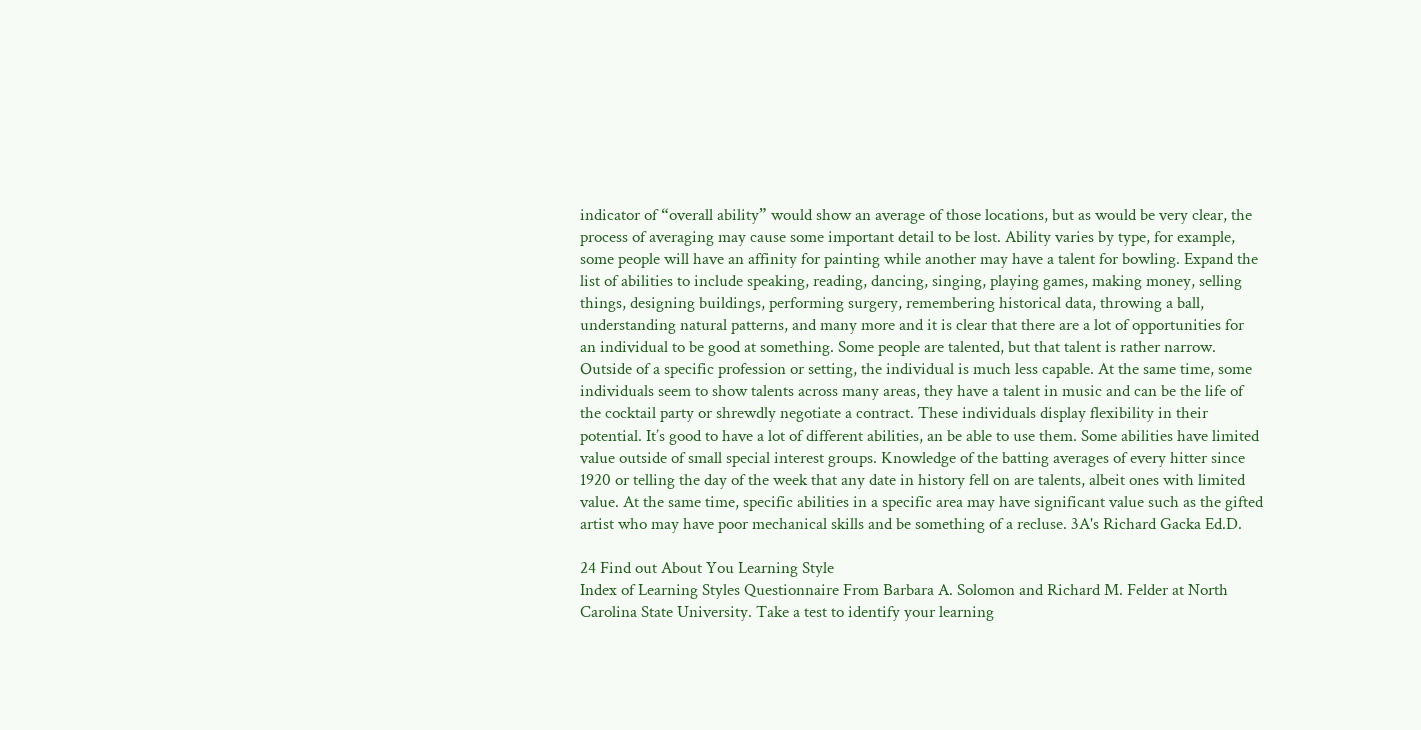indicator of “overall ability” would show an average of those locations, but as would be very clear, the process of averaging may cause some important detail to be lost. Ability varies by type, for example, some people will have an affinity for painting while another may have a talent for bowling. Expand the list of abilities to include speaking, reading, dancing, singing, playing games, making money, selling things, designing buildings, performing surgery, remembering historical data, throwing a ball, understanding natural patterns, and many more and it is clear that there are a lot of opportunities for an individual to be good at something. Some people are talented, but that talent is rather narrow. Outside of a specific profession or setting, the individual is much less capable. At the same time, some individuals seem to show talents across many areas, they have a talent in music and can be the life of the cocktail party or shrewdly negotiate a contract. These individuals display flexibility in their potential. It’s good to have a lot of different abilities, an be able to use them. Some abilities have limited value outside of small special interest groups. Knowledge of the batting averages of every hitter since 1920 or telling the day of the week that any date in history fell on are talents, albeit ones with limited value. At the same time, specific abilities in a specific area may have significant value such as the gifted artist who may have poor mechanical skills and be something of a recluse. 3A's Richard Gacka Ed.D.

24 Find out About You Learning Style
Index of Learning Styles Questionnaire From Barbara A. Solomon and Richard M. Felder at North Carolina State University. Take a test to identify your learning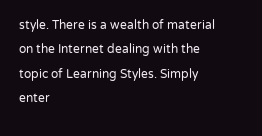style. There is a wealth of material on the Internet dealing with the topic of Learning Styles. Simply enter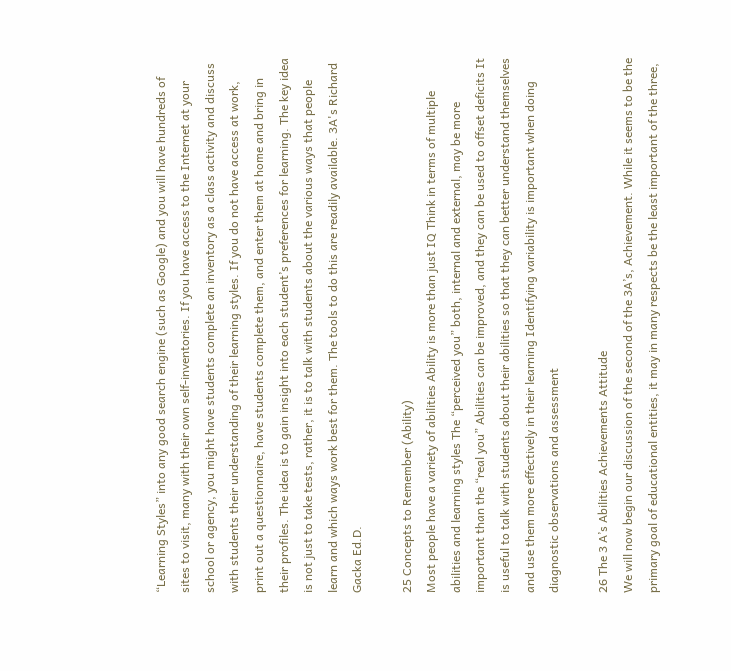“Learning Styles” into any good search engine (such as Google) and you will have hundreds of sites to visit, many with their own self-inventories. If you have access to the Internet at your school or agency, you might have students complete an inventory as a class activity and discuss with students their understanding of their learning styles. If you do not have access at work, print out a questionnaire, have students complete them, and enter them at home and bring in their profiles. The idea is to gain insight into each student’s preferences for learning. The key idea is not just to take tests, rather, it is to talk with students about the various ways that people learn and which ways work best for them. The tools to do this are readily available. 3A's Richard Gacka Ed.D.

25 Concepts to Remember (Ability)
Most people have a variety of abilities Ability is more than just IQ Think in terms of multiple abilities and learning styles The “perceived you” both, internal and external, may be more important than the “real you” Abilities can be improved, and they can be used to offset deficits It is useful to talk with students about their abilities so that they can better understand themselves and use them more effectively in their learning Identifying variability is important when doing diagnostic observations and assessment

26 The 3 A’s Abilities Achievements Attitude
We will now begin our discussion of the second of the 3A’s, Achievement. While it seems to be the primary goal of educational entities, it may in many respects be the least important of the three,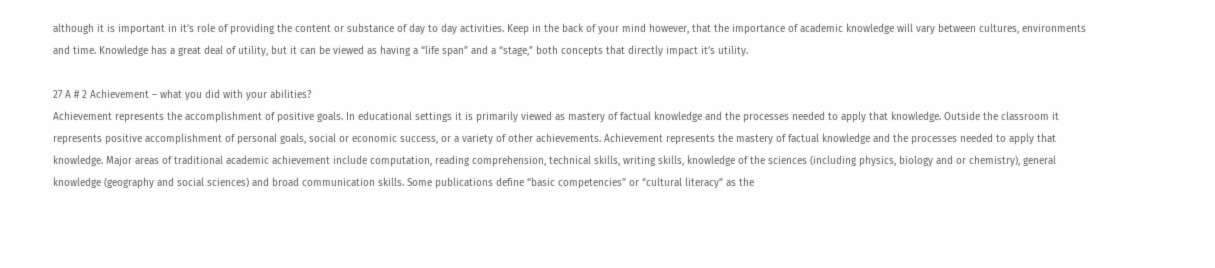although it is important in it’s role of providing the content or substance of day to day activities. Keep in the back of your mind however, that the importance of academic knowledge will vary between cultures, environments and time. Knowledge has a great deal of utility, but it can be viewed as having a “life span” and a “stage,” both concepts that directly impact it’s utility.

27 A # 2 Achievement – what you did with your abilities?
Achievement represents the accomplishment of positive goals. In educational settings it is primarily viewed as mastery of factual knowledge and the processes needed to apply that knowledge. Outside the classroom it represents positive accomplishment of personal goals, social or economic success, or a variety of other achievements. Achievement represents the mastery of factual knowledge and the processes needed to apply that knowledge. Major areas of traditional academic achievement include computation, reading comprehension, technical skills, writing skills, knowledge of the sciences (including physics, biology and or chemistry), general knowledge (geography and social sciences) and broad communication skills. Some publications define “basic competencies” or “cultural literacy” as the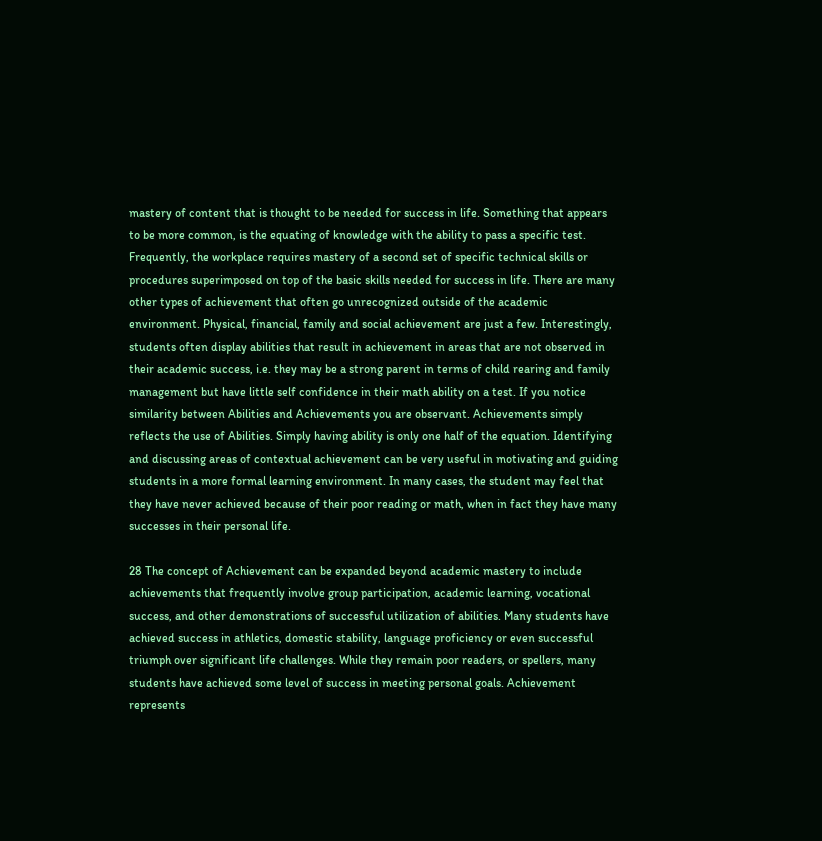mastery of content that is thought to be needed for success in life. Something that appears to be more common, is the equating of knowledge with the ability to pass a specific test. Frequently, the workplace requires mastery of a second set of specific technical skills or procedures superimposed on top of the basic skills needed for success in life. There are many other types of achievement that often go unrecognized outside of the academic environment. Physical, financial, family and social achievement are just a few. Interestingly, students often display abilities that result in achievement in areas that are not observed in their academic success, i.e. they may be a strong parent in terms of child rearing and family management but have little self confidence in their math ability on a test. If you notice similarity between Abilities and Achievements you are observant. Achievements simply reflects the use of Abilities. Simply having ability is only one half of the equation. Identifying and discussing areas of contextual achievement can be very useful in motivating and guiding students in a more formal learning environment. In many cases, the student may feel that they have never achieved because of their poor reading or math, when in fact they have many successes in their personal life.

28 The concept of Achievement can be expanded beyond academic mastery to include achievements that frequently involve group participation, academic learning, vocational success, and other demonstrations of successful utilization of abilities. Many students have achieved success in athletics, domestic stability, language proficiency or even successful triumph over significant life challenges. While they remain poor readers, or spellers, many students have achieved some level of success in meeting personal goals. Achievement represents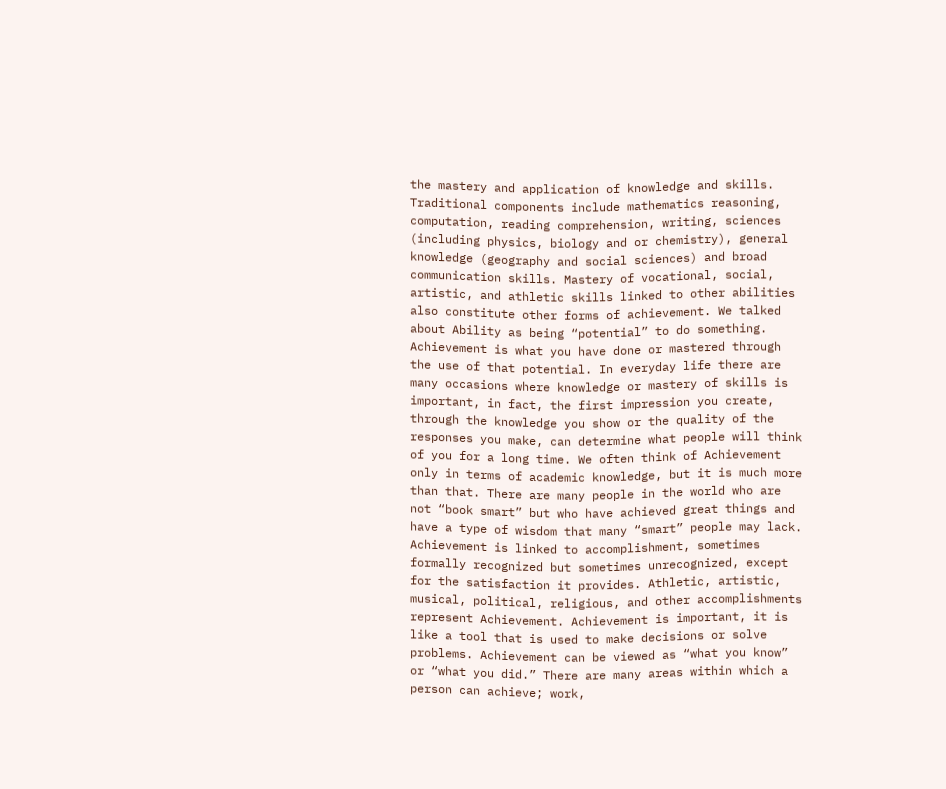the mastery and application of knowledge and skills. Traditional components include mathematics reasoning, computation, reading comprehension, writing, sciences (including physics, biology and or chemistry), general knowledge (geography and social sciences) and broad communication skills. Mastery of vocational, social, artistic, and athletic skills linked to other abilities also constitute other forms of achievement. We talked about Ability as being “potential” to do something. Achievement is what you have done or mastered through the use of that potential. In everyday life there are many occasions where knowledge or mastery of skills is important, in fact, the first impression you create, through the knowledge you show or the quality of the responses you make, can determine what people will think of you for a long time. We often think of Achievement only in terms of academic knowledge, but it is much more than that. There are many people in the world who are not “book smart” but who have achieved great things and have a type of wisdom that many “smart” people may lack. Achievement is linked to accomplishment, sometimes formally recognized but sometimes unrecognized, except for the satisfaction it provides. Athletic, artistic, musical, political, religious, and other accomplishments represent Achievement. Achievement is important, it is like a tool that is used to make decisions or solve problems. Achievement can be viewed as “what you know” or “what you did.” There are many areas within which a person can achieve; work,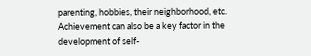parenting, hobbies, their neighborhood, etc. Achievement can also be a key factor in the development of self-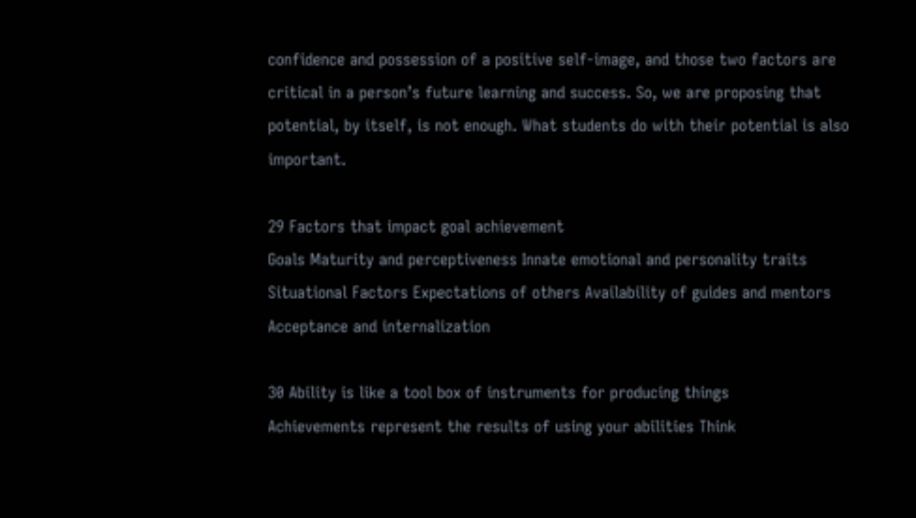confidence and possession of a positive self-image, and those two factors are critical in a person’s future learning and success. So, we are proposing that potential, by itself, is not enough. What students do with their potential is also important.

29 Factors that impact goal achievement
Goals Maturity and perceptiveness Innate emotional and personality traits Situational Factors Expectations of others Availability of guides and mentors Acceptance and internalization

30 Ability is like a tool box of instruments for producing things
Achievements represent the results of using your abilities Think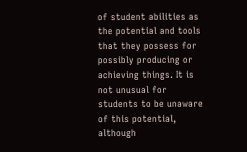of student abilities as the potential and tools that they possess for possibly producing or achieving things. It is not unusual for students to be unaware of this potential, although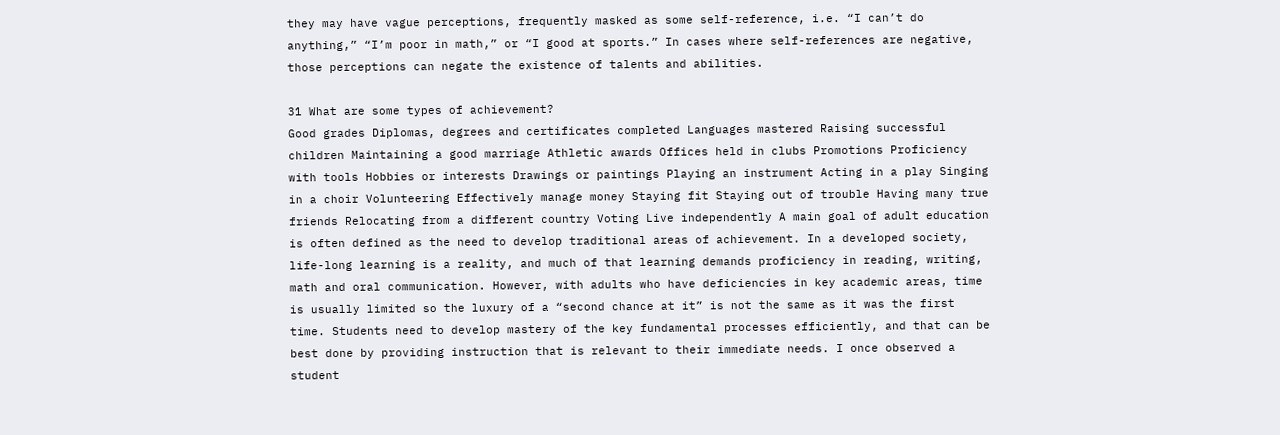they may have vague perceptions, frequently masked as some self-reference, i.e. “I can’t do anything,” “I’m poor in math,” or “I good at sports.” In cases where self-references are negative, those perceptions can negate the existence of talents and abilities.

31 What are some types of achievement?
Good grades Diplomas, degrees and certificates completed Languages mastered Raising successful children Maintaining a good marriage Athletic awards Offices held in clubs Promotions Proficiency with tools Hobbies or interests Drawings or paintings Playing an instrument Acting in a play Singing in a choir Volunteering Effectively manage money Staying fit Staying out of trouble Having many true friends Relocating from a different country Voting Live independently A main goal of adult education is often defined as the need to develop traditional areas of achievement. In a developed society, life-long learning is a reality, and much of that learning demands proficiency in reading, writing, math and oral communication. However, with adults who have deficiencies in key academic areas, time is usually limited so the luxury of a “second chance at it” is not the same as it was the first time. Students need to develop mastery of the key fundamental processes efficiently, and that can be best done by providing instruction that is relevant to their immediate needs. I once observed a student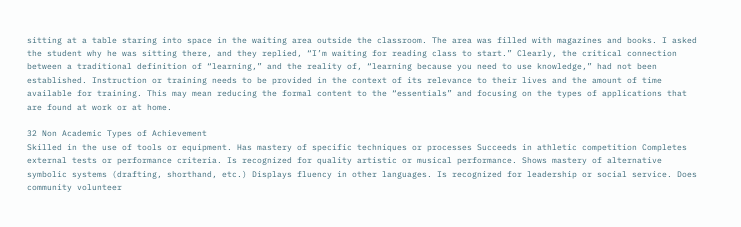sitting at a table staring into space in the waiting area outside the classroom. The area was filled with magazines and books. I asked the student why he was sitting there, and they replied, “I’m waiting for reading class to start.” Clearly, the critical connection between a traditional definition of “learning,” and the reality of, “learning because you need to use knowledge,” had not been established. Instruction or training needs to be provided in the context of its relevance to their lives and the amount of time available for training. This may mean reducing the formal content to the “essentials” and focusing on the types of applications that are found at work or at home.

32 Non Academic Types of Achievement
Skilled in the use of tools or equipment. Has mastery of specific techniques or processes Succeeds in athletic competition Completes external tests or performance criteria. Is recognized for quality artistic or musical performance. Shows mastery of alternative symbolic systems (drafting, shorthand, etc.) Displays fluency in other languages. Is recognized for leadership or social service. Does community volunteer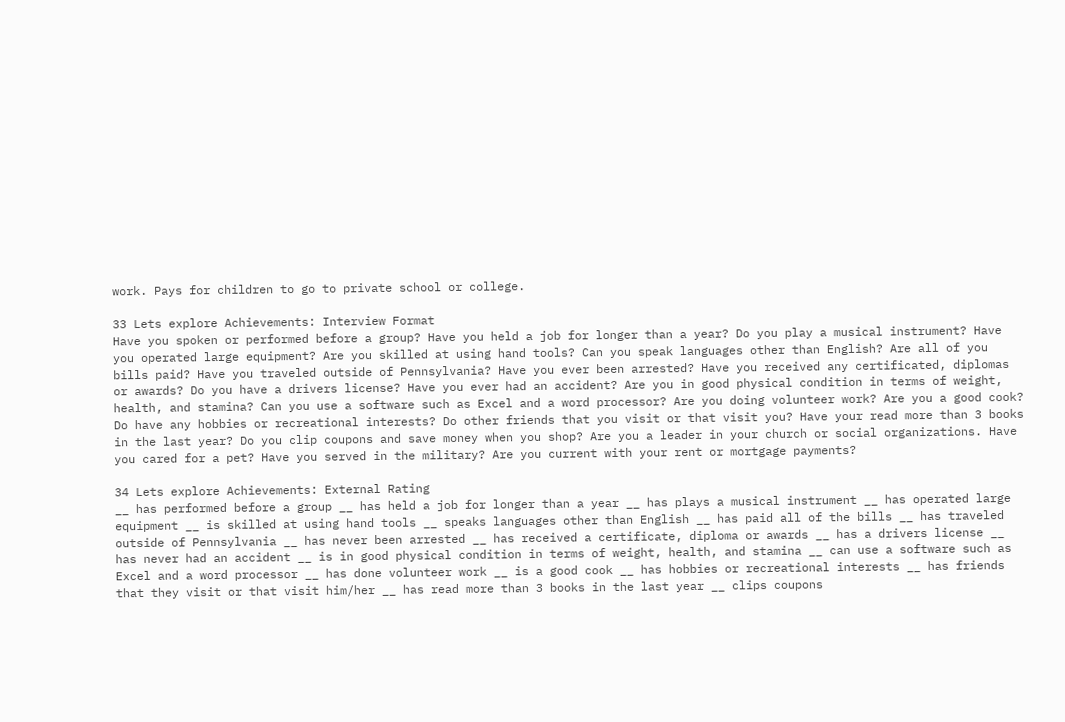work. Pays for children to go to private school or college.

33 Lets explore Achievements: Interview Format
Have you spoken or performed before a group? Have you held a job for longer than a year? Do you play a musical instrument? Have you operated large equipment? Are you skilled at using hand tools? Can you speak languages other than English? Are all of you bills paid? Have you traveled outside of Pennsylvania? Have you ever been arrested? Have you received any certificated, diplomas or awards? Do you have a drivers license? Have you ever had an accident? Are you in good physical condition in terms of weight, health, and stamina? Can you use a software such as Excel and a word processor? Are you doing volunteer work? Are you a good cook? Do have any hobbies or recreational interests? Do other friends that you visit or that visit you? Have your read more than 3 books in the last year? Do you clip coupons and save money when you shop? Are you a leader in your church or social organizations. Have you cared for a pet? Have you served in the military? Are you current with your rent or mortgage payments?

34 Lets explore Achievements: External Rating
__ has performed before a group __ has held a job for longer than a year __ has plays a musical instrument __ has operated large equipment __ is skilled at using hand tools __ speaks languages other than English __ has paid all of the bills __ has traveled outside of Pennsylvania __ has never been arrested __ has received a certificate, diploma or awards __ has a drivers license __ has never had an accident __ is in good physical condition in terms of weight, health, and stamina __ can use a software such as Excel and a word processor __ has done volunteer work __ is a good cook __ has hobbies or recreational interests __ has friends that they visit or that visit him/her __ has read more than 3 books in the last year __ clips coupons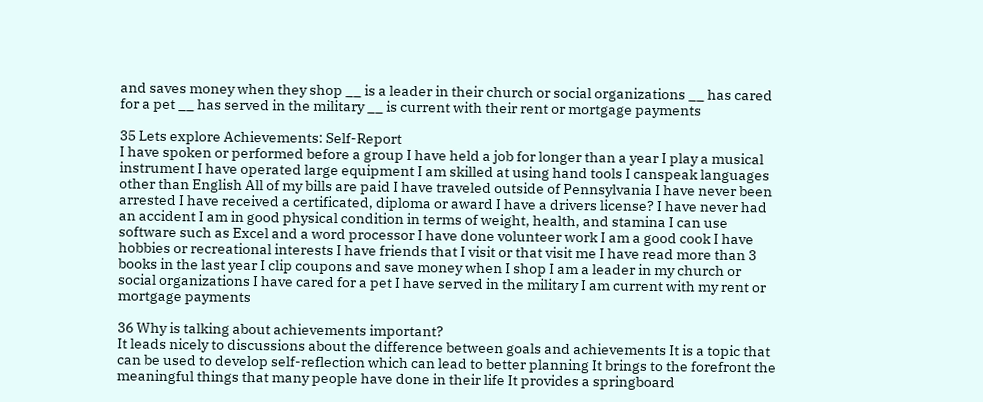and saves money when they shop __ is a leader in their church or social organizations __ has cared for a pet __ has served in the military __ is current with their rent or mortgage payments

35 Lets explore Achievements: Self-Report
I have spoken or performed before a group I have held a job for longer than a year I play a musical instrument I have operated large equipment I am skilled at using hand tools I canspeak languages other than English All of my bills are paid I have traveled outside of Pennsylvania I have never been arrested I have received a certificated, diploma or award I have a drivers license? I have never had an accident I am in good physical condition in terms of weight, health, and stamina I can use software such as Excel and a word processor I have done volunteer work I am a good cook I have hobbies or recreational interests I have friends that I visit or that visit me I have read more than 3 books in the last year I clip coupons and save money when I shop I am a leader in my church or social organizations I have cared for a pet I have served in the military I am current with my rent or mortgage payments

36 Why is talking about achievements important?
It leads nicely to discussions about the difference between goals and achievements It is a topic that can be used to develop self-reflection which can lead to better planning It brings to the forefront the meaningful things that many people have done in their life It provides a springboard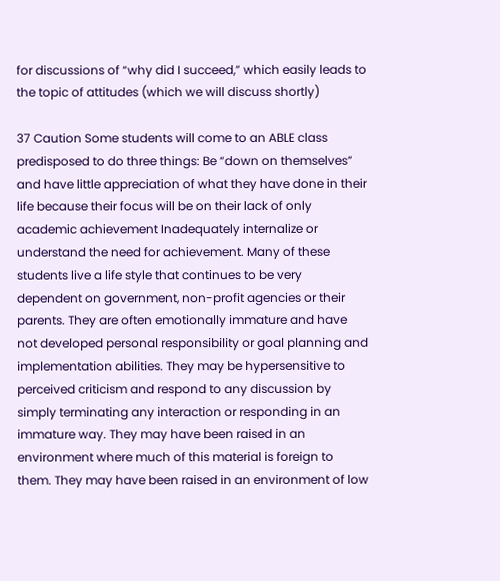for discussions of “why did I succeed,” which easily leads to the topic of attitudes (which we will discuss shortly)

37 Caution Some students will come to an ABLE class predisposed to do three things: Be “down on themselves” and have little appreciation of what they have done in their life because their focus will be on their lack of only academic achievement Inadequately internalize or understand the need for achievement. Many of these students live a life style that continues to be very dependent on government, non-profit agencies or their parents. They are often emotionally immature and have not developed personal responsibility or goal planning and implementation abilities. They may be hypersensitive to perceived criticism and respond to any discussion by simply terminating any interaction or responding in an immature way. They may have been raised in an environment where much of this material is foreign to them. They may have been raised in an environment of low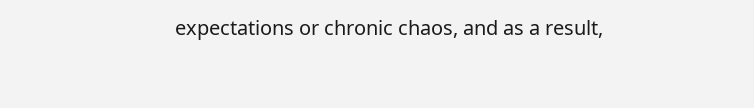expectations or chronic chaos, and as a result,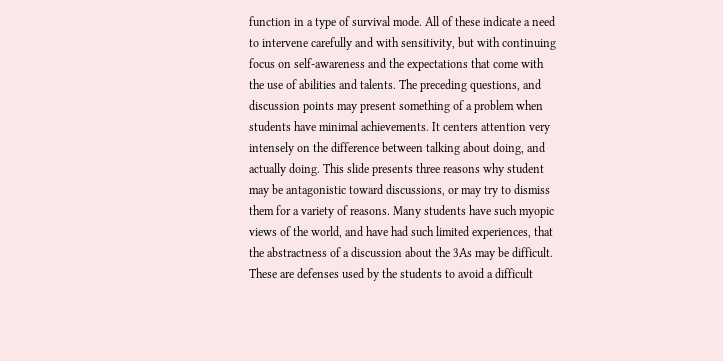function in a type of survival mode. All of these indicate a need to intervene carefully and with sensitivity, but with continuing focus on self-awareness and the expectations that come with the use of abilities and talents. The preceding questions, and discussion points may present something of a problem when students have minimal achievements. It centers attention very intensely on the difference between talking about doing, and actually doing. This slide presents three reasons why student may be antagonistic toward discussions, or may try to dismiss them for a variety of reasons. Many students have such myopic views of the world, and have had such limited experiences, that the abstractness of a discussion about the 3As may be difficult. These are defenses used by the students to avoid a difficult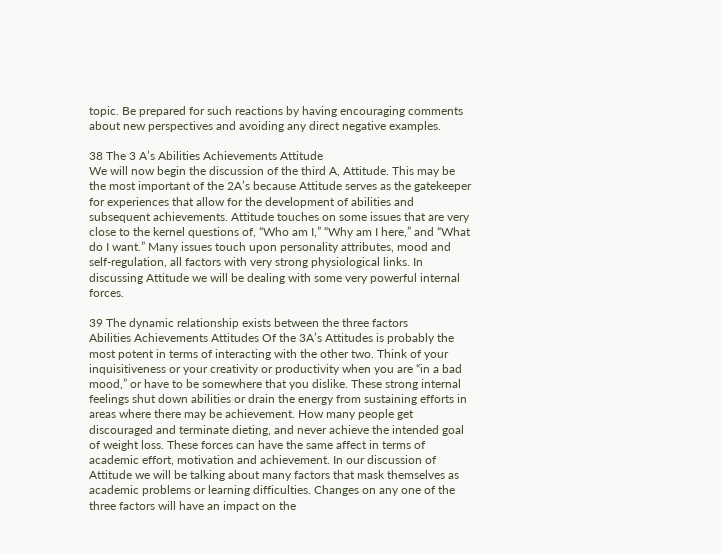topic. Be prepared for such reactions by having encouraging comments about new perspectives and avoiding any direct negative examples.

38 The 3 A’s Abilities Achievements Attitude
We will now begin the discussion of the third A, Attitude. This may be the most important of the 2A’s because Attitude serves as the gatekeeper for experiences that allow for the development of abilities and subsequent achievements. Attitude touches on some issues that are very close to the kernel questions of, “Who am I,” “Why am I here,” and “What do I want.” Many issues touch upon personality attributes, mood and self-regulation, all factors with very strong physiological links. In discussing Attitude we will be dealing with some very powerful internal forces.

39 The dynamic relationship exists between the three factors
Abilities Achievements Attitudes Of the 3A’s Attitudes is probably the most potent in terms of interacting with the other two. Think of your inquisitiveness or your creativity or productivity when you are “in a bad mood,” or have to be somewhere that you dislike. These strong internal feelings shut down abilities or drain the energy from sustaining efforts in areas where there may be achievement. How many people get discouraged and terminate dieting, and never achieve the intended goal of weight loss. These forces can have the same affect in terms of academic effort, motivation and achievement. In our discussion of Attitude we will be talking about many factors that mask themselves as academic problems or learning difficulties. Changes on any one of the three factors will have an impact on the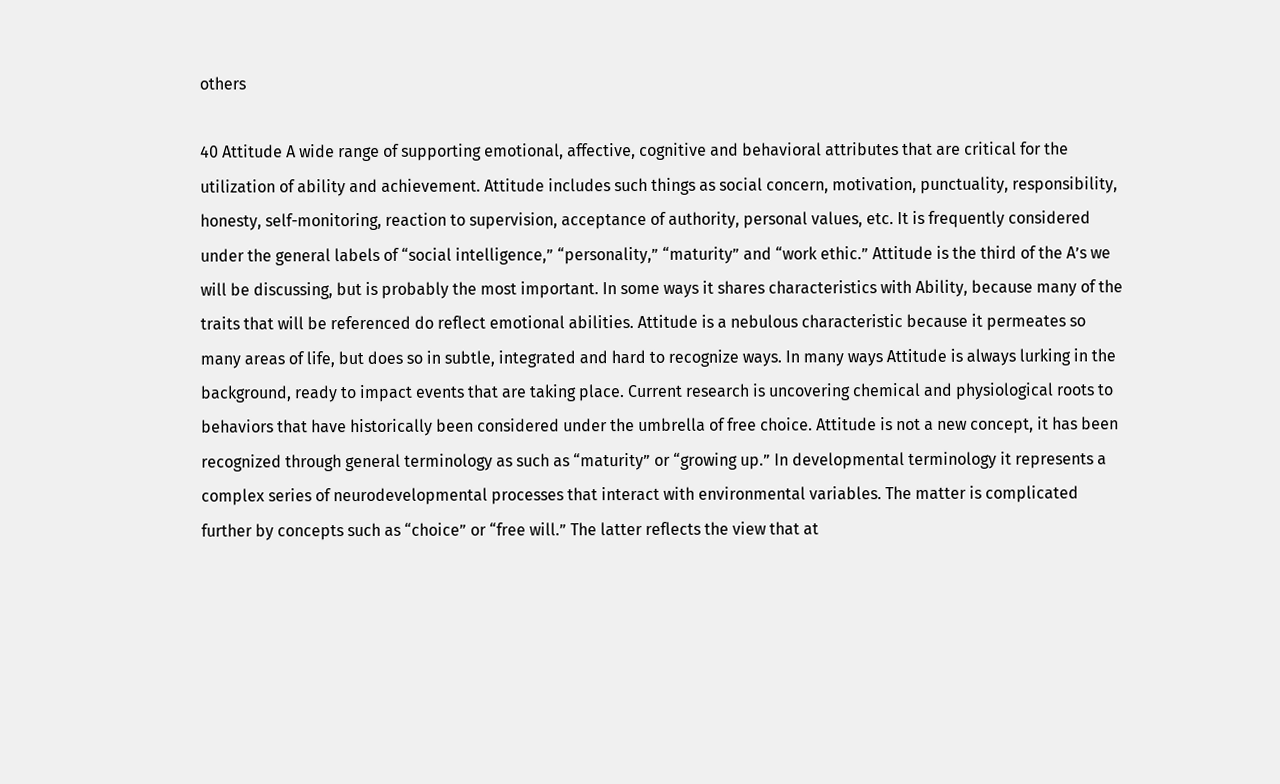others

40 Attitude A wide range of supporting emotional, affective, cognitive and behavioral attributes that are critical for the utilization of ability and achievement. Attitude includes such things as social concern, motivation, punctuality, responsibility, honesty, self-monitoring, reaction to supervision, acceptance of authority, personal values, etc. It is frequently considered under the general labels of “social intelligence,” “personality,” “maturity” and “work ethic.” Attitude is the third of the A’s we will be discussing, but is probably the most important. In some ways it shares characteristics with Ability, because many of the traits that will be referenced do reflect emotional abilities. Attitude is a nebulous characteristic because it permeates so many areas of life, but does so in subtle, integrated and hard to recognize ways. In many ways Attitude is always lurking in the background, ready to impact events that are taking place. Current research is uncovering chemical and physiological roots to behaviors that have historically been considered under the umbrella of free choice. Attitude is not a new concept, it has been recognized through general terminology as such as “maturity” or “growing up.” In developmental terminology it represents a complex series of neurodevelopmental processes that interact with environmental variables. The matter is complicated further by concepts such as “choice” or “free will.” The latter reflects the view that at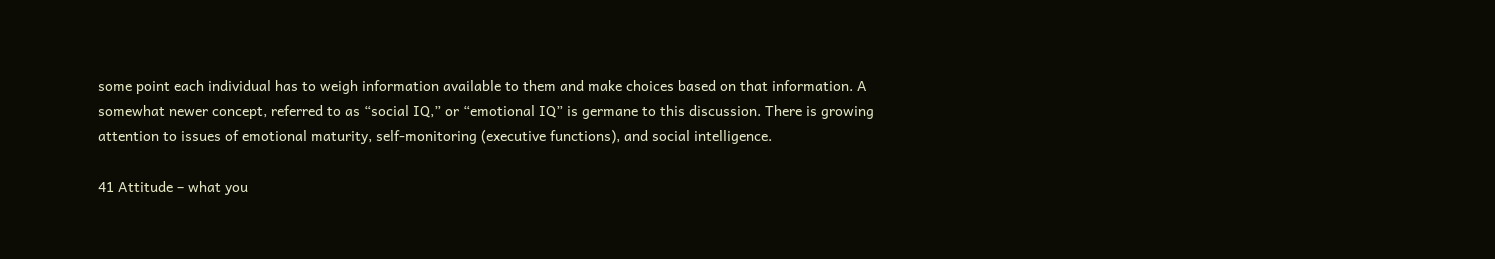some point each individual has to weigh information available to them and make choices based on that information. A somewhat newer concept, referred to as “social IQ,” or “emotional IQ” is germane to this discussion. There is growing attention to issues of emotional maturity, self-monitoring (executive functions), and social intelligence.

41 Attitude – what you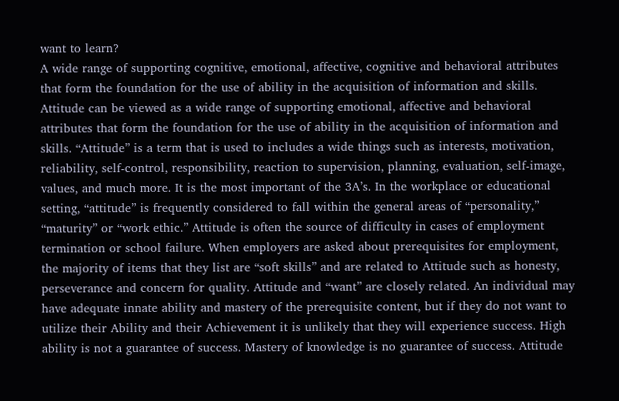want to learn?
A wide range of supporting cognitive, emotional, affective, cognitive and behavioral attributes that form the foundation for the use of ability in the acquisition of information and skills. Attitude can be viewed as a wide range of supporting emotional, affective and behavioral attributes that form the foundation for the use of ability in the acquisition of information and skills. “Attitude” is a term that is used to includes a wide things such as interests, motivation, reliability, self-control, responsibility, reaction to supervision, planning, evaluation, self-image, values, and much more. It is the most important of the 3A’s. In the workplace or educational setting, “attitude” is frequently considered to fall within the general areas of “personality,” “maturity” or “work ethic.” Attitude is often the source of difficulty in cases of employment termination or school failure. When employers are asked about prerequisites for employment, the majority of items that they list are “soft skills” and are related to Attitude such as honesty, perseverance and concern for quality. Attitude and “want” are closely related. An individual may have adequate innate ability and mastery of the prerequisite content, but if they do not want to utilize their Ability and their Achievement it is unlikely that they will experience success. High ability is not a guarantee of success. Mastery of knowledge is no guarantee of success. Attitude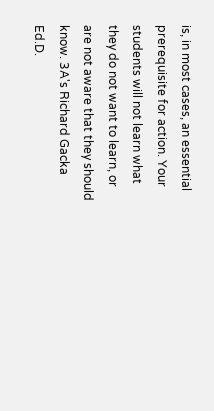is, in most cases, an essential prerequisite for action. Your students will not learn what they do not want to learn, or are not aware that they should know. 3A's Richard Gacka Ed.D.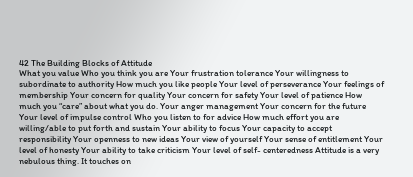42 The Building Blocks of Attitude
What you value Who you think you are Your frustration tolerance Your willingness to subordinate to authority How much you like people Your level of perseverance Your feelings of membership Your concern for quality Your concern for safety Your level of patience How much you “care” about what you do. Your anger management Your concern for the future Your level of impulse control Who you listen to for advice How much effort you are willing/able to put forth and sustain Your ability to focus Your capacity to accept responsibility Your openness to new ideas Your view of yourself Your sense of entitlement Your level of honesty Your ability to take criticism Your level of self- centeredness Attitude is a very nebulous thing. It touches on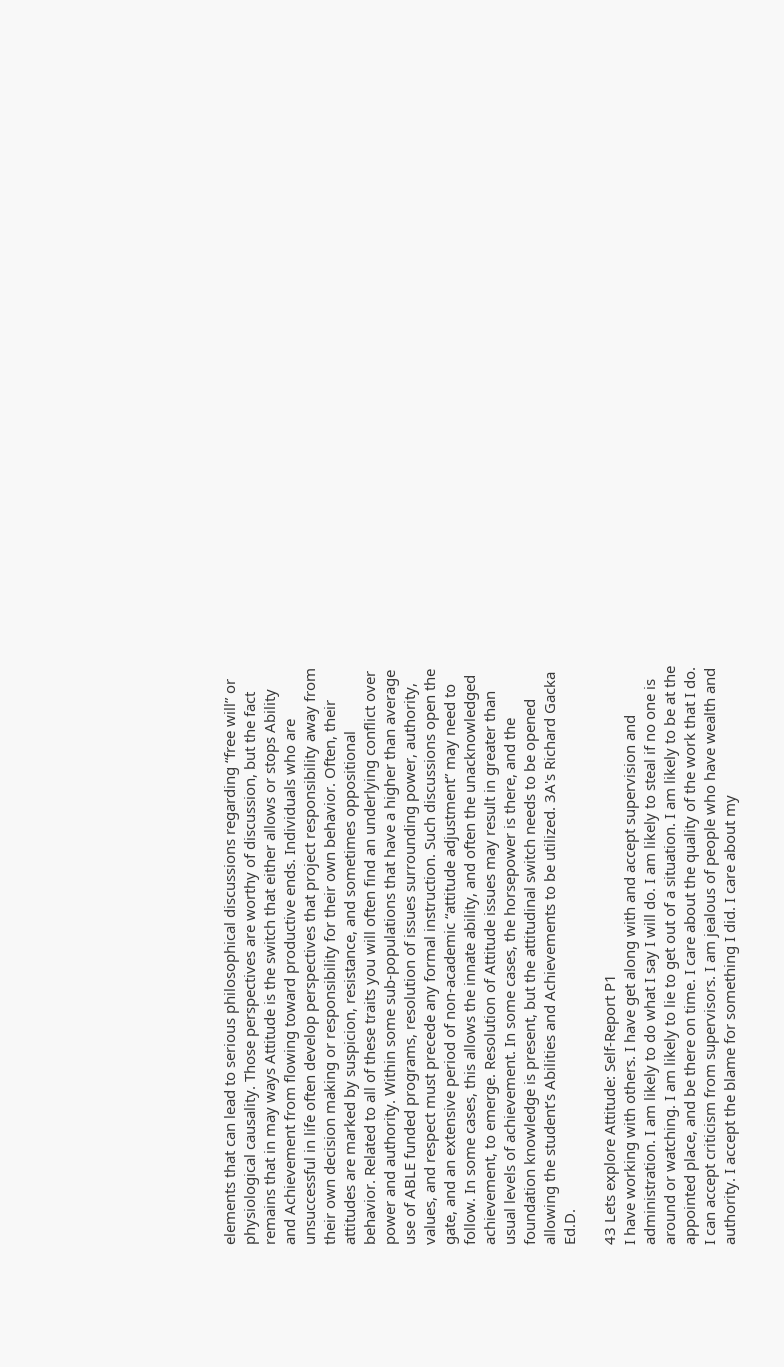elements that can lead to serious philosophical discussions regarding “free will” or physiological causality. Those perspectives are worthy of discussion, but the fact remains that in may ways Attitude is the switch that either allows or stops Ability and Achievement from flowing toward productive ends. Individuals who are unsuccessful in life often develop perspectives that project responsibility away from their own decision making or responsibility for their own behavior. Often, their attitudes are marked by suspicion, resistance, and sometimes oppositional behavior. Related to all of these traits you will often find an underlying conflict over power and authority. Within some sub-populations that have a higher than average use of ABLE funded programs, resolution of issues surrounding power, authority, values, and respect must precede any formal instruction. Such discussions open the gate, and an extensive period of non-academic “attitude adjustment” may need to follow. In some cases, this allows the innate ability, and often the unacknowledged achievement, to emerge. Resolution of Attitude issues may result in greater than usual levels of achievement. In some cases, the horsepower is there, and the foundation knowledge is present, but the attitudinal switch needs to be opened allowing the student’s Abilities and Achievements to be utilized. 3A's Richard Gacka Ed.D.

43 Lets explore Attitude: Self-Report P1
I have working with others. I have get along with and accept supervision and administration. I am likely to do what I say I will do. I am likely to steal if no one is around or watching. I am likely to lie to get out of a situation. I am likely to be at the appointed place, and be there on time. I care about the quality of the work that I do. I can accept criticism from supervisors. I am jealous of people who have wealth and authority. I accept the blame for something I did. I care about my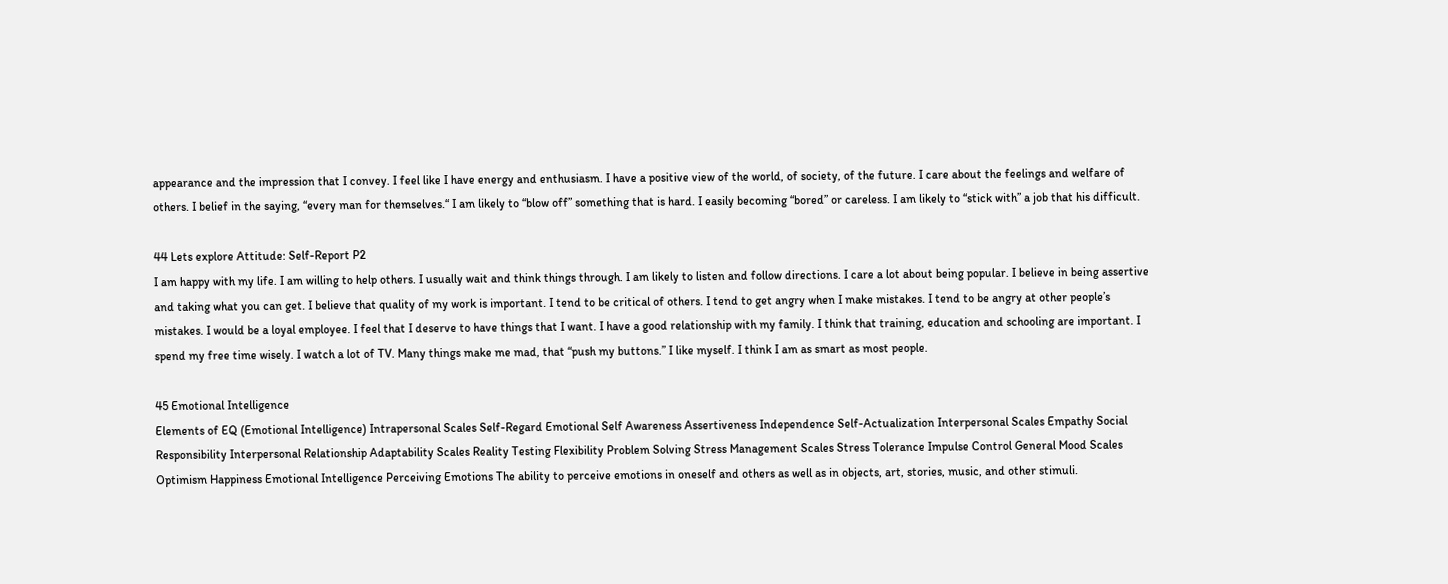appearance and the impression that I convey. I feel like I have energy and enthusiasm. I have a positive view of the world, of society, of the future. I care about the feelings and welfare of others. I belief in the saying, “every man for themselves.“ I am likely to “blow off” something that is hard. I easily becoming “bored” or careless. I am likely to “stick with” a job that his difficult.

44 Lets explore Attitude: Self-Report P2
I am happy with my life. I am willing to help others. I usually wait and think things through. I am likely to listen and follow directions. I care a lot about being popular. I believe in being assertive and taking what you can get. I believe that quality of my work is important. I tend to be critical of others. I tend to get angry when I make mistakes. I tend to be angry at other people’s mistakes. I would be a loyal employee. I feel that I deserve to have things that I want. I have a good relationship with my family. I think that training, education and schooling are important. I spend my free time wisely. I watch a lot of TV. Many things make me mad, that “push my buttons.” I like myself. I think I am as smart as most people.

45 Emotional Intelligence
Elements of EQ (Emotional Intelligence) Intrapersonal Scales Self-Regard Emotional Self Awareness Assertiveness Independence Self-Actualization Interpersonal Scales Empathy Social Responsibility Interpersonal Relationship Adaptability Scales Reality Testing Flexibility Problem Solving Stress Management Scales Stress Tolerance Impulse Control General Mood Scales Optimism Happiness Emotional Intelligence Perceiving Emotions The ability to perceive emotions in oneself and others as well as in objects, art, stories, music, and other stimuli.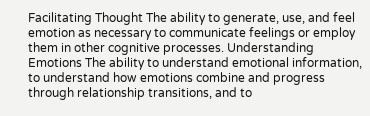Facilitating Thought The ability to generate, use, and feel emotion as necessary to communicate feelings or employ them in other cognitive processes. Understanding Emotions The ability to understand emotional information, to understand how emotions combine and progress through relationship transitions, and to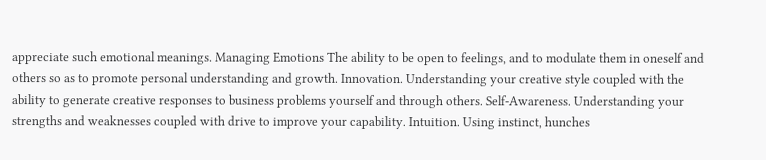appreciate such emotional meanings. Managing Emotions The ability to be open to feelings, and to modulate them in oneself and others so as to promote personal understanding and growth. Innovation. Understanding your creative style coupled with the ability to generate creative responses to business problems yourself and through others. Self-Awareness. Understanding your strengths and weaknesses coupled with drive to improve your capability. Intuition. Using instinct, hunches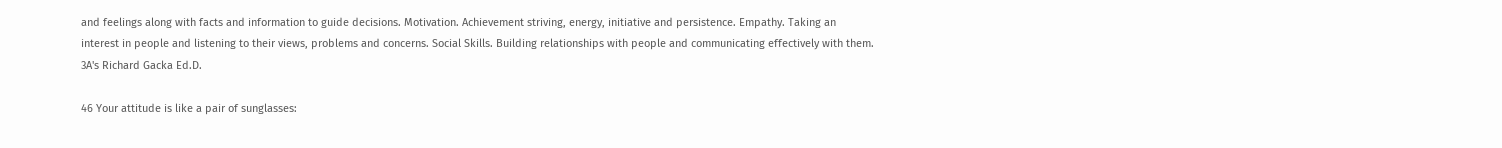and feelings along with facts and information to guide decisions. Motivation. Achievement striving, energy, initiative and persistence. Empathy. Taking an interest in people and listening to their views, problems and concerns. Social Skills. Building relationships with people and communicating effectively with them. 3A's Richard Gacka Ed.D.

46 Your attitude is like a pair of sunglasses: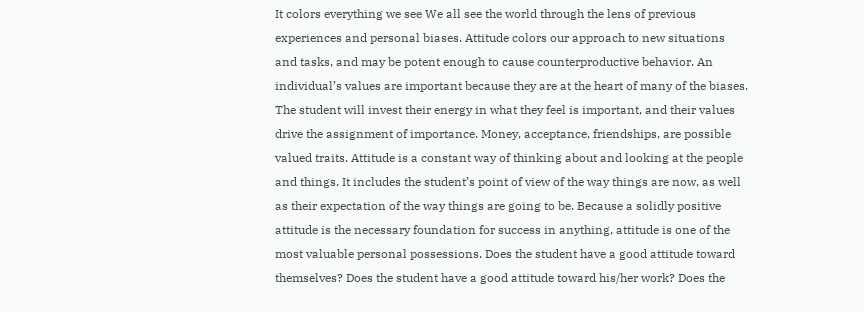It colors everything we see We all see the world through the lens of previous experiences and personal biases. Attitude colors our approach to new situations and tasks, and may be potent enough to cause counterproductive behavior. An individual’s values are important because they are at the heart of many of the biases. The student will invest their energy in what they feel is important, and their values drive the assignment of importance. Money, acceptance, friendships, are possible valued traits. Attitude is a constant way of thinking about and looking at the people and things. It includes the student’s point of view of the way things are now, as well as their expectation of the way things are going to be. Because a solidly positive attitude is the necessary foundation for success in anything, attitude is one of the most valuable personal possessions. Does the student have a good attitude toward themselves? Does the student have a good attitude toward his/her work? Does the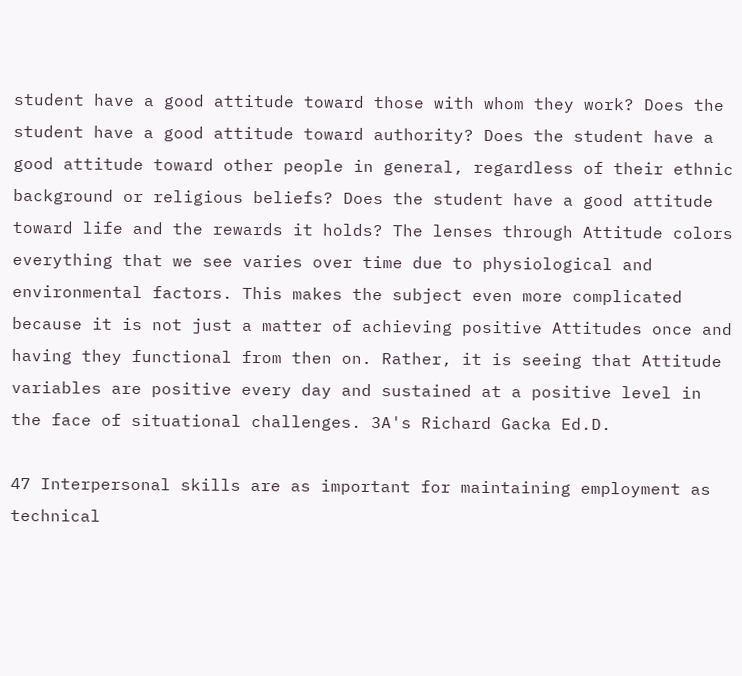student have a good attitude toward those with whom they work? Does the student have a good attitude toward authority? Does the student have a good attitude toward other people in general, regardless of their ethnic background or religious beliefs? Does the student have a good attitude toward life and the rewards it holds? The lenses through Attitude colors everything that we see varies over time due to physiological and environmental factors. This makes the subject even more complicated because it is not just a matter of achieving positive Attitudes once and having they functional from then on. Rather, it is seeing that Attitude variables are positive every day and sustained at a positive level in the face of situational challenges. 3A's Richard Gacka Ed.D.

47 Interpersonal skills are as important for maintaining employment as technical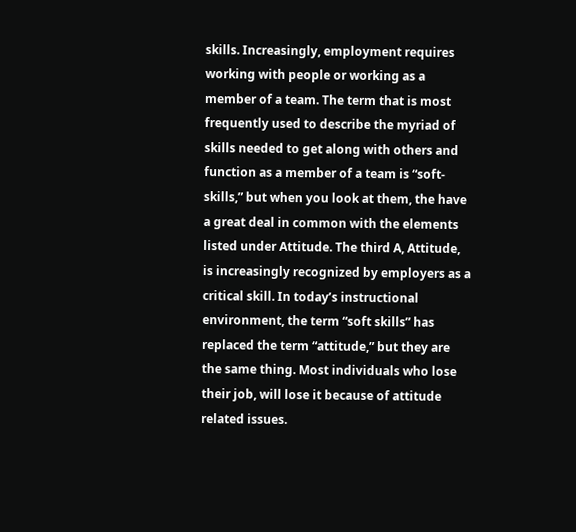skills. Increasingly, employment requires working with people or working as a member of a team. The term that is most frequently used to describe the myriad of skills needed to get along with others and function as a member of a team is “soft-skills,” but when you look at them, the have a great deal in common with the elements listed under Attitude. The third A, Attitude, is increasingly recognized by employers as a critical skill. In today’s instructional environment, the term “soft skills” has replaced the term “attitude,” but they are the same thing. Most individuals who lose their job, will lose it because of attitude related issues.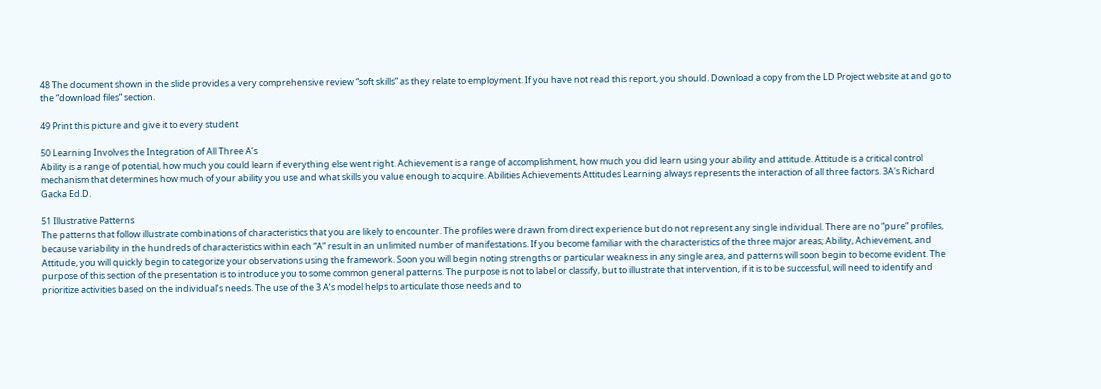48 The document shown in the slide provides a very comprehensive review “soft skills” as they relate to employment. If you have not read this report, you should. Download a copy from the LD Project website at and go to the “download files” section.

49 Print this picture and give it to every student

50 Learning Involves the Integration of All Three A’s
Ability is a range of potential, how much you could learn if everything else went right. Achievement is a range of accomplishment, how much you did learn using your ability and attitude. Attitude is a critical control mechanism that determines how much of your ability you use and what skills you value enough to acquire. Abilities Achievements Attitudes Learning always represents the interaction of all three factors. 3A's Richard Gacka Ed.D.

51 Illustrative Patterns
The patterns that follow illustrate combinations of characteristics that you are likely to encounter. The profiles were drawn from direct experience but do not represent any single individual. There are no “pure” profiles, because variability in the hundreds of characteristics within each “A” result in an unlimited number of manifestations. If you become familiar with the characteristics of the three major areas; Ability, Achievement, and Attitude, you will quickly begin to categorize your observations using the framework. Soon you will begin noting strengths or particular weakness in any single area, and patterns will soon begin to become evident. The purpose of this section of the presentation is to introduce you to some common general patterns. The purpose is not to label or classify, but to illustrate that intervention, if it is to be successful, will need to identify and prioritize activities based on the individual’s needs. The use of the 3 A’s model helps to articulate those needs and to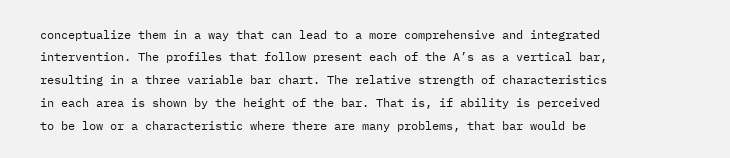conceptualize them in a way that can lead to a more comprehensive and integrated intervention. The profiles that follow present each of the A’s as a vertical bar, resulting in a three variable bar chart. The relative strength of characteristics in each area is shown by the height of the bar. That is, if ability is perceived to be low or a characteristic where there are many problems, that bar would be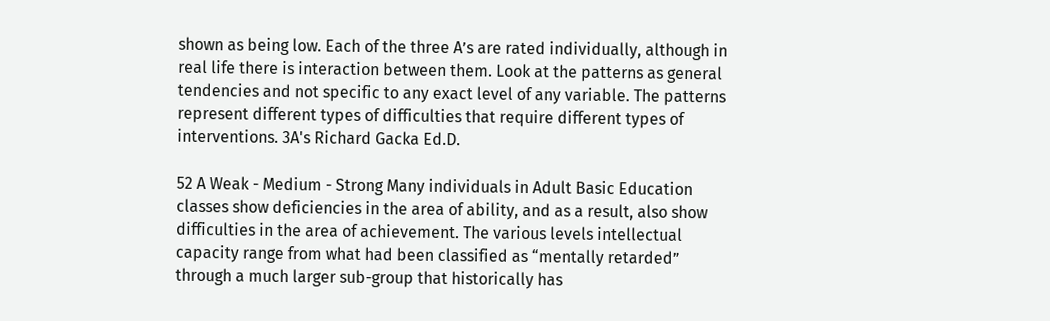shown as being low. Each of the three A’s are rated individually, although in real life there is interaction between them. Look at the patterns as general tendencies and not specific to any exact level of any variable. The patterns represent different types of difficulties that require different types of interventions. 3A's Richard Gacka Ed.D.

52 A Weak - Medium - Strong Many individuals in Adult Basic Education classes show deficiencies in the area of ability, and as a result, also show difficulties in the area of achievement. The various levels intellectual capacity range from what had been classified as “mentally retarded” through a much larger sub-group that historically has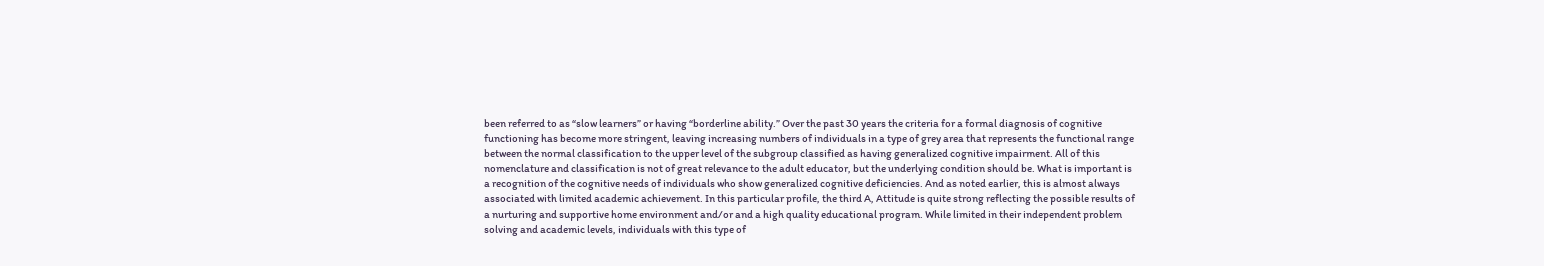been referred to as “slow learners” or having “borderline ability.” Over the past 30 years the criteria for a formal diagnosis of cognitive functioning has become more stringent, leaving increasing numbers of individuals in a type of grey area that represents the functional range between the normal classification to the upper level of the subgroup classified as having generalized cognitive impairment. All of this nomenclature and classification is not of great relevance to the adult educator, but the underlying condition should be. What is important is a recognition of the cognitive needs of individuals who show generalized cognitive deficiencies. And as noted earlier, this is almost always associated with limited academic achievement. In this particular profile, the third A, Attitude is quite strong reflecting the possible results of a nurturing and supportive home environment and/or and a high quality educational program. While limited in their independent problem solving and academic levels, individuals with this type of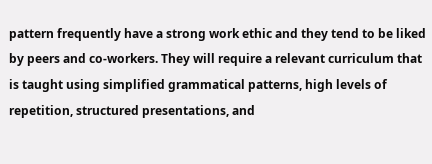pattern frequently have a strong work ethic and they tend to be liked by peers and co-workers. They will require a relevant curriculum that is taught using simplified grammatical patterns, high levels of repetition, structured presentations, and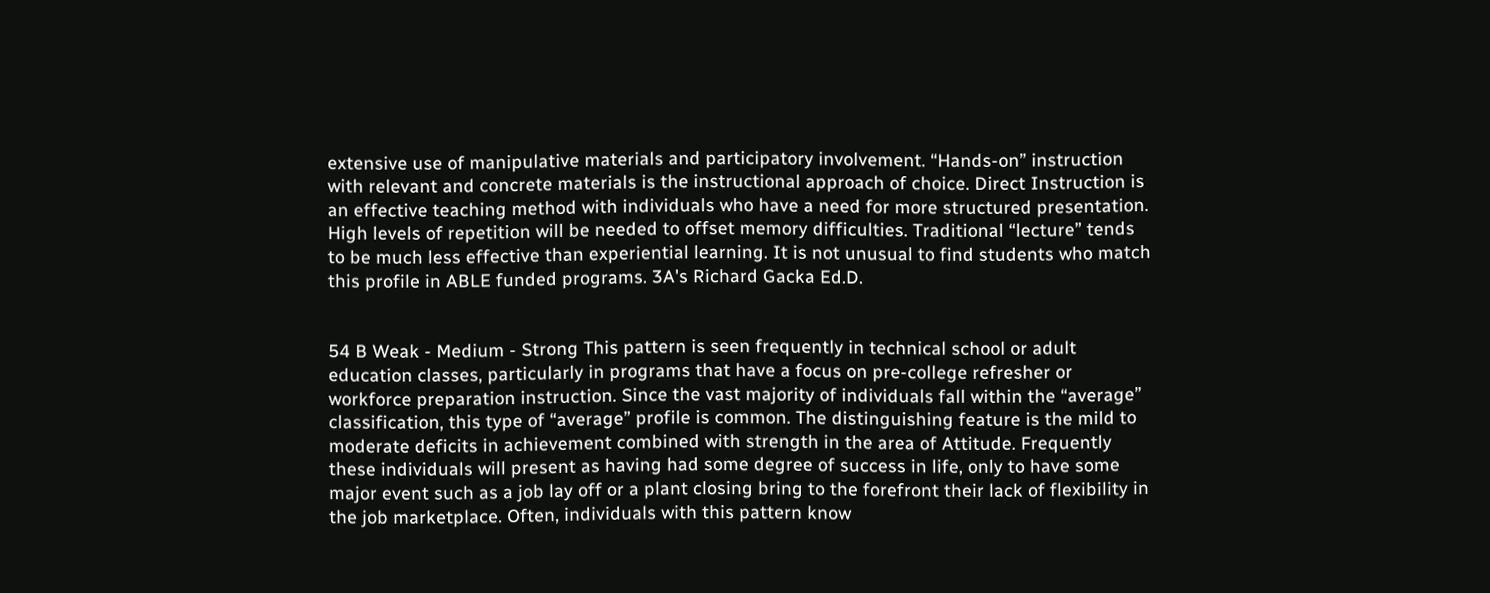extensive use of manipulative materials and participatory involvement. “Hands-on” instruction with relevant and concrete materials is the instructional approach of choice. Direct Instruction is an effective teaching method with individuals who have a need for more structured presentation. High levels of repetition will be needed to offset memory difficulties. Traditional “lecture” tends to be much less effective than experiential learning. It is not unusual to find students who match this profile in ABLE funded programs. 3A's Richard Gacka Ed.D.


54 B Weak - Medium - Strong This pattern is seen frequently in technical school or adult education classes, particularly in programs that have a focus on pre-college refresher or workforce preparation instruction. Since the vast majority of individuals fall within the “average” classification, this type of “average” profile is common. The distinguishing feature is the mild to moderate deficits in achievement combined with strength in the area of Attitude. Frequently these individuals will present as having had some degree of success in life, only to have some major event such as a job lay off or a plant closing bring to the forefront their lack of flexibility in the job marketplace. Often, individuals with this pattern know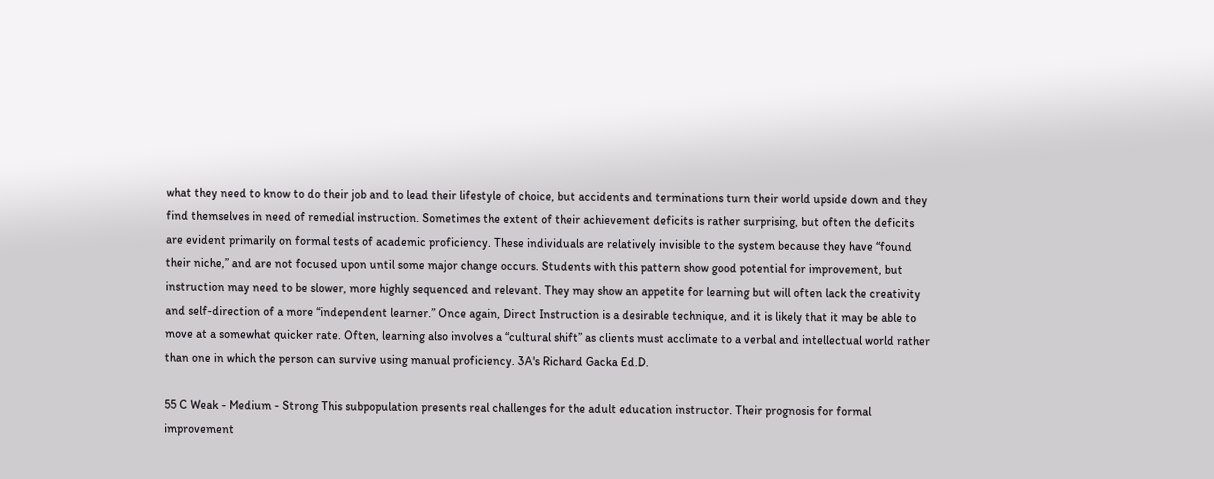what they need to know to do their job and to lead their lifestyle of choice, but accidents and terminations turn their world upside down and they find themselves in need of remedial instruction. Sometimes the extent of their achievement deficits is rather surprising, but often the deficits are evident primarily on formal tests of academic proficiency. These individuals are relatively invisible to the system because they have “found their niche,” and are not focused upon until some major change occurs. Students with this pattern show good potential for improvement, but instruction may need to be slower, more highly sequenced and relevant. They may show an appetite for learning but will often lack the creativity and self-direction of a more “independent learner.” Once again, Direct Instruction is a desirable technique, and it is likely that it may be able to move at a somewhat quicker rate. Often, learning also involves a “cultural shift” as clients must acclimate to a verbal and intellectual world rather than one in which the person can survive using manual proficiency. 3A's Richard Gacka Ed.D.

55 C Weak - Medium - Strong This subpopulation presents real challenges for the adult education instructor. Their prognosis for formal improvement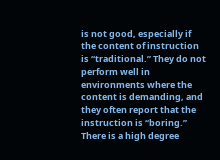is not good, especially if the content of instruction is “traditional.” They do not perform well in environments where the content is demanding, and they often report that the instruction is “boring.” There is a high degree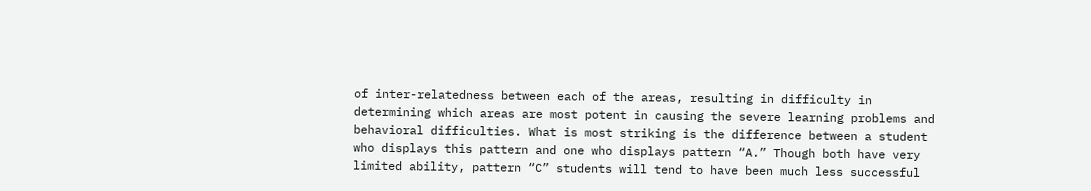of inter-relatedness between each of the areas, resulting in difficulty in determining which areas are most potent in causing the severe learning problems and behavioral difficulties. What is most striking is the difference between a student who displays this pattern and one who displays pattern “A.” Though both have very limited ability, pattern “C” students will tend to have been much less successful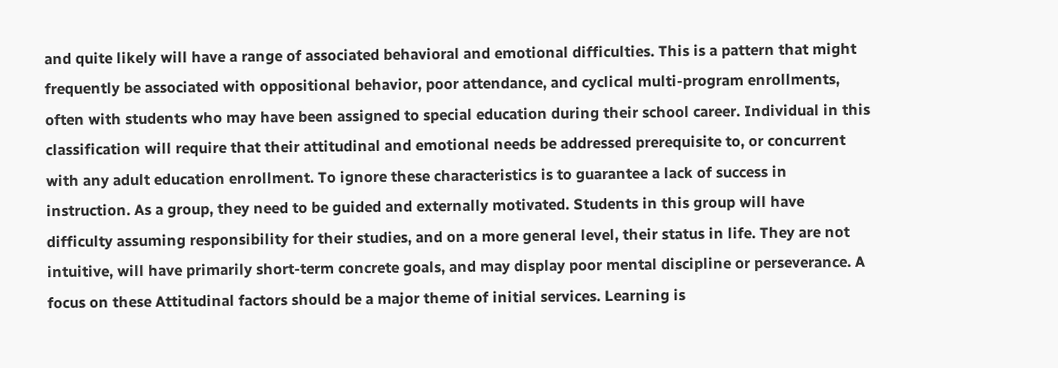and quite likely will have a range of associated behavioral and emotional difficulties. This is a pattern that might frequently be associated with oppositional behavior, poor attendance, and cyclical multi-program enrollments, often with students who may have been assigned to special education during their school career. Individual in this classification will require that their attitudinal and emotional needs be addressed prerequisite to, or concurrent with any adult education enrollment. To ignore these characteristics is to guarantee a lack of success in instruction. As a group, they need to be guided and externally motivated. Students in this group will have difficulty assuming responsibility for their studies, and on a more general level, their status in life. They are not intuitive, will have primarily short-term concrete goals, and may display poor mental discipline or perseverance. A focus on these Attitudinal factors should be a major theme of initial services. Learning is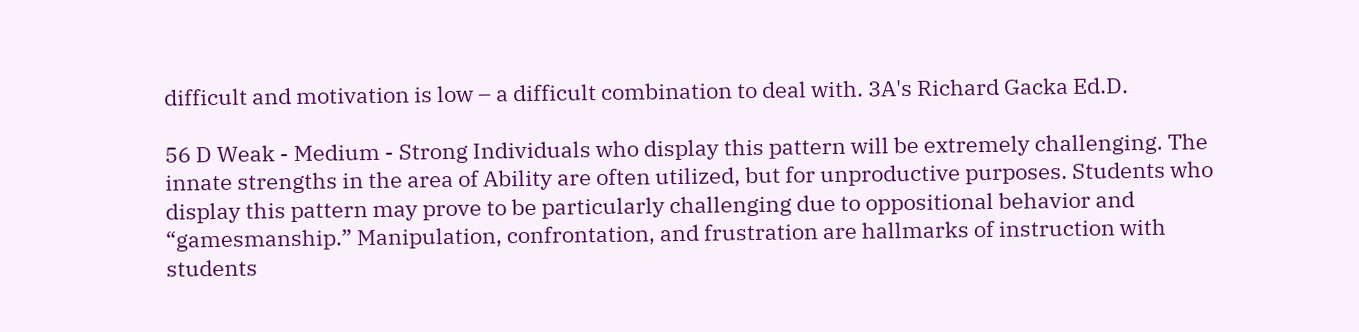difficult and motivation is low – a difficult combination to deal with. 3A's Richard Gacka Ed.D.

56 D Weak - Medium - Strong Individuals who display this pattern will be extremely challenging. The innate strengths in the area of Ability are often utilized, but for unproductive purposes. Students who display this pattern may prove to be particularly challenging due to oppositional behavior and “gamesmanship.” Manipulation, confrontation, and frustration are hallmarks of instruction with students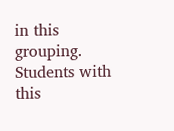in this grouping. Students with this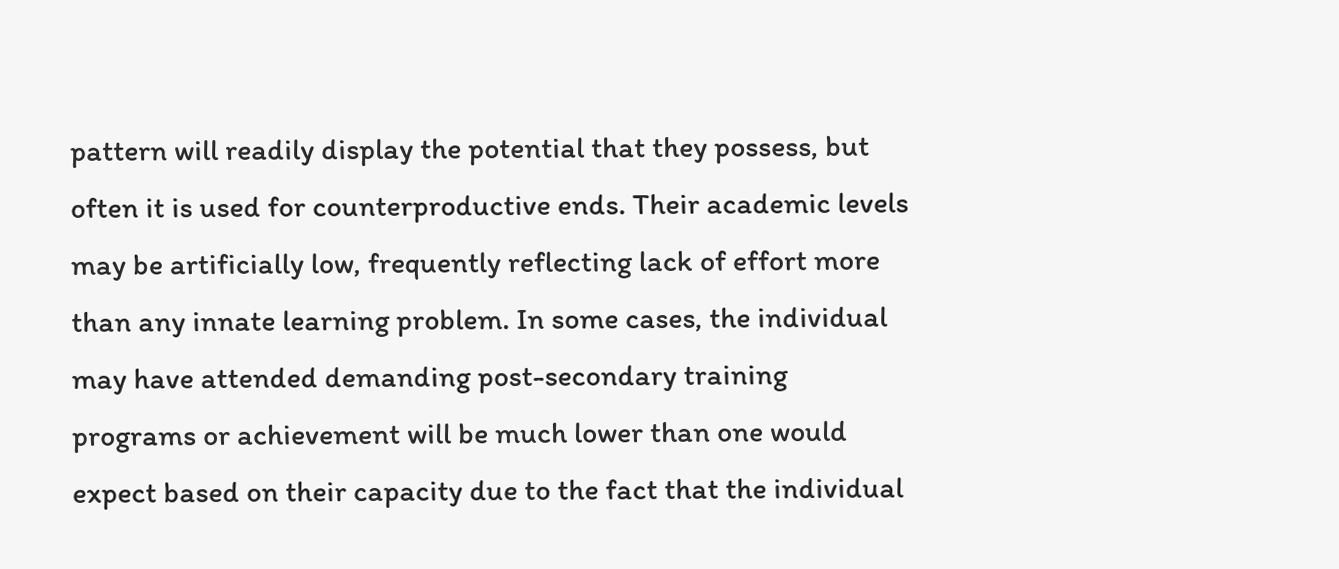pattern will readily display the potential that they possess, but often it is used for counterproductive ends. Their academic levels may be artificially low, frequently reflecting lack of effort more than any innate learning problem. In some cases, the individual may have attended demanding post-secondary training programs or achievement will be much lower than one would expect based on their capacity due to the fact that the individual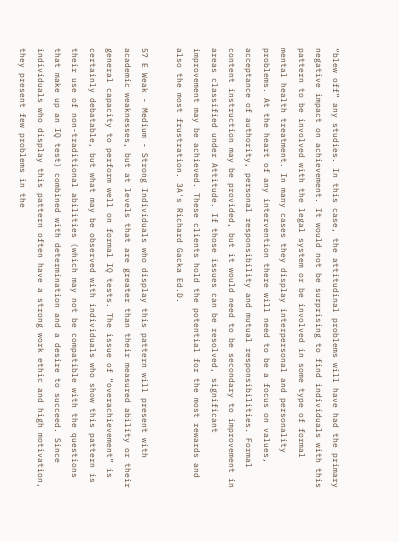“blew off” any studies. In this case, the attitudinal problems will have had the primary negative impact on achievement. It would not be surprising to find individuals with this pattern to be involved with the legal system or be involved in some type of formal mental health treatment. In many cases they display interpersonal and personality problems. At the heart of any intervention there will need to be a focus on values, acceptance of authority, personal responsibility and mutual responsibilities. Formal content instruction may be provided, but it would need to be secondary to improvement in areas classified under Attitude. If those issues can be resolved, significant improvement may be achieved. These clients hold the potential for the most rewards and also the most frustration. 3A's Richard Gacka Ed.D.

57 E Weak - Medium - Strong Individuals who display this pattern will present with academic weaknesses, but at levels that are greater than their measured ability or their general capacity to perform well on formal IQ tests. The issue of “overachievement” is certainly debatable, but what may be observed with individuals who show this pattern is their use of non-traditional abilities (which may not be compatible with the questions that make up an IQ test) combined with determination and a desire to succeed. Since individuals who display this pattern often have a strong work ethic and high motivation, they present few problems in the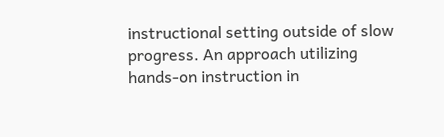instructional setting outside of slow progress. An approach utilizing hands-on instruction in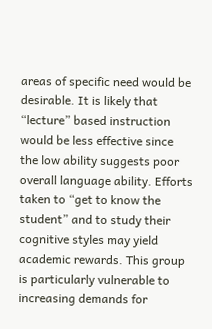areas of specific need would be desirable. It is likely that “lecture” based instruction would be less effective since the low ability suggests poor overall language ability. Efforts taken to “get to know the student” and to study their cognitive styles may yield academic rewards. This group is particularly vulnerable to increasing demands for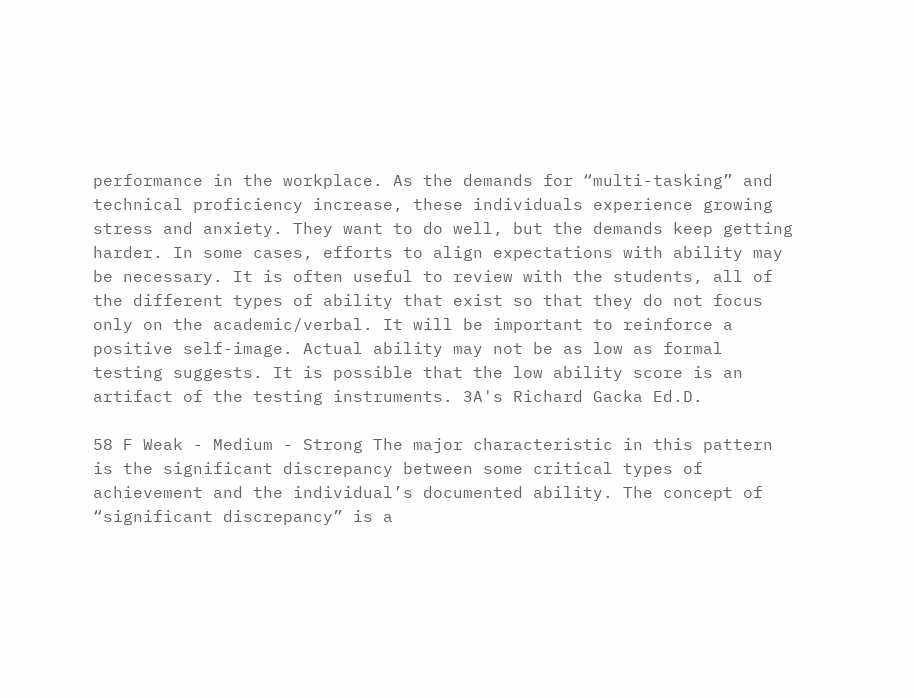performance in the workplace. As the demands for “multi-tasking” and technical proficiency increase, these individuals experience growing stress and anxiety. They want to do well, but the demands keep getting harder. In some cases, efforts to align expectations with ability may be necessary. It is often useful to review with the students, all of the different types of ability that exist so that they do not focus only on the academic/verbal. It will be important to reinforce a positive self-image. Actual ability may not be as low as formal testing suggests. It is possible that the low ability score is an artifact of the testing instruments. 3A's Richard Gacka Ed.D.

58 F Weak - Medium - Strong The major characteristic in this pattern is the significant discrepancy between some critical types of achievement and the individual’s documented ability. The concept of “significant discrepancy” is a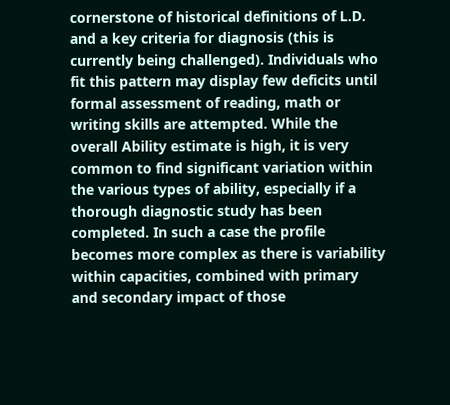cornerstone of historical definitions of L.D. and a key criteria for diagnosis (this is currently being challenged). Individuals who fit this pattern may display few deficits until formal assessment of reading, math or writing skills are attempted. While the overall Ability estimate is high, it is very common to find significant variation within the various types of ability, especially if a thorough diagnostic study has been completed. In such a case the profile becomes more complex as there is variability within capacities, combined with primary and secondary impact of those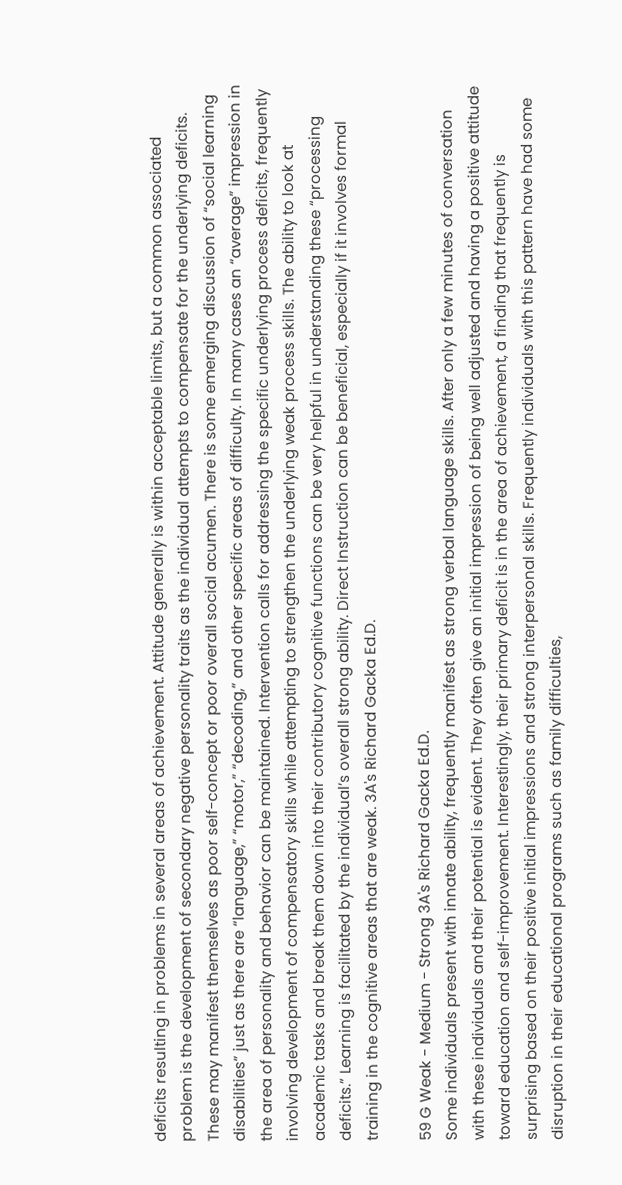deficits resulting in problems in several areas of achievement. Attitude generally is within acceptable limits, but a common associated problem is the development of secondary negative personality traits as the individual attempts to compensate for the underlying deficits. These may manifest themselves as poor self-concept or poor overall social acumen. There is some emerging discussion of “social learning disabilities” just as there are “language,” “motor,” “decoding,” and other specific areas of difficulty. In many cases an “average” impression in the area of personality and behavior can be maintained. Intervention calls for addressing the specific underlying process deficits, frequently involving development of compensatory skills while attempting to strengthen the underlying weak process skills. The ability to look at academic tasks and break them down into their contributory cognitive functions can be very helpful in understanding these “processing deficits.” Learning is facilitated by the individual’s overall strong ability. Direct Instruction can be beneficial, especially if it involves formal training in the cognitive areas that are weak. 3A's Richard Gacka Ed.D.

59 G Weak - Medium - Strong 3A's Richard Gacka Ed.D.
Some individuals present with innate ability, frequently manifest as strong verbal language skills. After only a few minutes of conversation with these individuals and their potential is evident. They often give an initial impression of being well adjusted and having a positive attitude toward education and self-improvement. Interestingly, their primary deficit is in the area of achievement, a finding that frequently is surprising based on their positive initial impressions and strong interpersonal skills. Frequently individuals with this pattern have had some disruption in their educational programs such as family difficulties,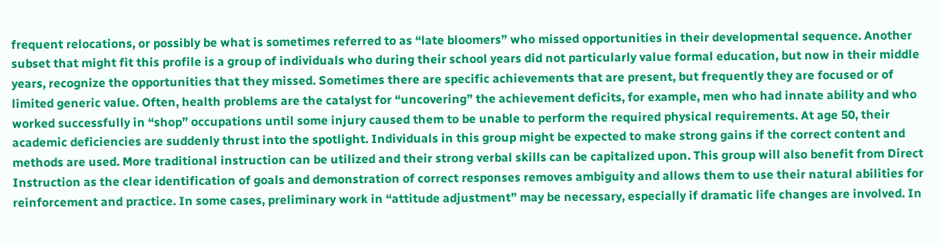frequent relocations, or possibly be what is sometimes referred to as “late bloomers” who missed opportunities in their developmental sequence. Another subset that might fit this profile is a group of individuals who during their school years did not particularly value formal education, but now in their middle years, recognize the opportunities that they missed. Sometimes there are specific achievements that are present, but frequently they are focused or of limited generic value. Often, health problems are the catalyst for “uncovering” the achievement deficits, for example, men who had innate ability and who worked successfully in “shop” occupations until some injury caused them to be unable to perform the required physical requirements. At age 50, their academic deficiencies are suddenly thrust into the spotlight. Individuals in this group might be expected to make strong gains if the correct content and methods are used. More traditional instruction can be utilized and their strong verbal skills can be capitalized upon. This group will also benefit from Direct Instruction as the clear identification of goals and demonstration of correct responses removes ambiguity and allows them to use their natural abilities for reinforcement and practice. In some cases, preliminary work in “attitude adjustment” may be necessary, especially if dramatic life changes are involved. In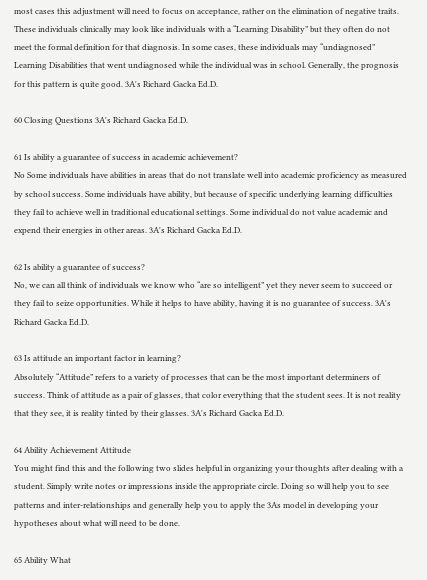most cases this adjustment will need to focus on acceptance, rather on the elimination of negative traits. These individuals clinically may look like individuals with a “Learning Disability” but they often do not meet the formal definition for that diagnosis. In some cases, these individuals may “undiagnosed” Learning Disabilities that went undiagnosed while the individual was in school. Generally, the prognosis for this pattern is quite good. 3A's Richard Gacka Ed.D.

60 Closing Questions 3A's Richard Gacka Ed.D.

61 Is ability a guarantee of success in academic achievement?
No Some individuals have abilities in areas that do not translate well into academic proficiency as measured by school success. Some individuals have ability, but because of specific underlying learning difficulties they fail to achieve well in traditional educational settings. Some individual do not value academic and expend their energies in other areas. 3A's Richard Gacka Ed.D.

62 Is ability a guarantee of success?
No, we can all think of individuals we know who “are so intelligent” yet they never seem to succeed or they fail to seize opportunities. While it helps to have ability, having it is no guarantee of success. 3A's Richard Gacka Ed.D.

63 Is attitude an important factor in learning?
Absolutely “Attitude” refers to a variety of processes that can be the most important determiners of success. Think of attitude as a pair of glasses, that color everything that the student sees. It is not reality that they see, it is reality tinted by their glasses. 3A's Richard Gacka Ed.D.

64 Ability Achievement Attitude
You might find this and the following two slides helpful in organizing your thoughts after dealing with a student. Simply write notes or impressions inside the appropriate circle. Doing so will help you to see patterns and inter-relationships and generally help you to apply the 3As model in developing your hypotheses about what will need to be done.

65 Ability What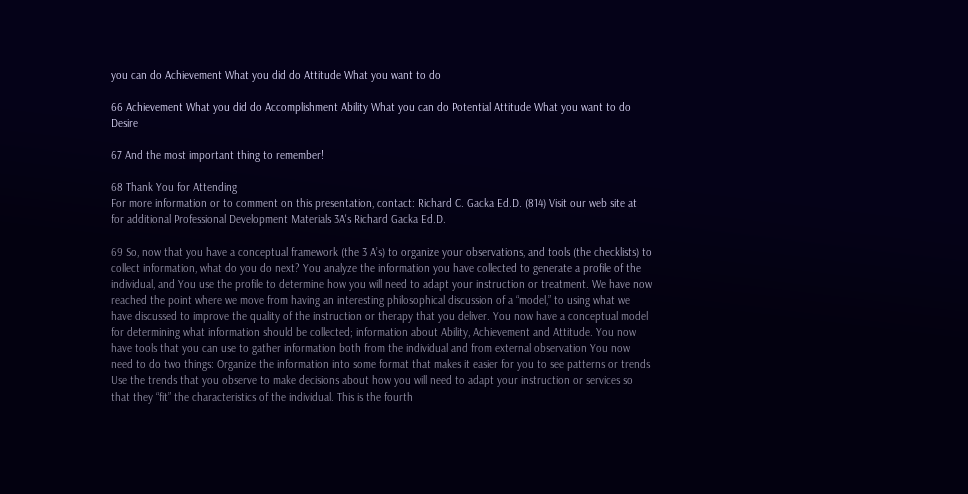you can do Achievement What you did do Attitude What you want to do

66 Achievement What you did do Accomplishment Ability What you can do Potential Attitude What you want to do Desire

67 And the most important thing to remember!

68 Thank You for Attending
For more information or to comment on this presentation, contact: Richard C. Gacka Ed.D. (814) Visit our web site at for additional Professional Development Materials 3A's Richard Gacka Ed.D.

69 So, now that you have a conceptual framework (the 3 A’s) to organize your observations, and tools (the checklists) to collect information, what do you do next? You analyze the information you have collected to generate a profile of the individual, and You use the profile to determine how you will need to adapt your instruction or treatment. We have now reached the point where we move from having an interesting philosophical discussion of a “model,” to using what we have discussed to improve the quality of the instruction or therapy that you deliver. You now have a conceptual model for determining what information should be collected; information about Ability, Achievement and Attitude. You now have tools that you can use to gather information both from the individual and from external observation You now need to do two things: Organize the information into some format that makes it easier for you to see patterns or trends Use the trends that you observe to make decisions about how you will need to adapt your instruction or services so that they “fit” the characteristics of the individual. This is the fourth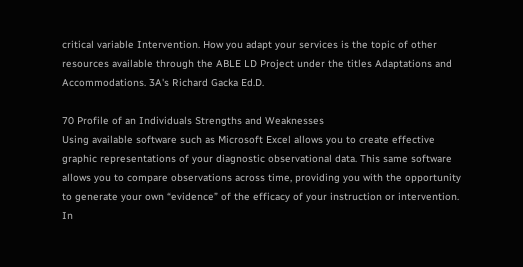critical variable Intervention. How you adapt your services is the topic of other resources available through the ABLE LD Project under the titles Adaptations and Accommodations. 3A's Richard Gacka Ed.D.

70 Profile of an Individuals Strengths and Weaknesses
Using available software such as Microsoft Excel allows you to create effective graphic representations of your diagnostic observational data. This same software allows you to compare observations across time, providing you with the opportunity to generate your own “evidence” of the efficacy of your instruction or intervention. In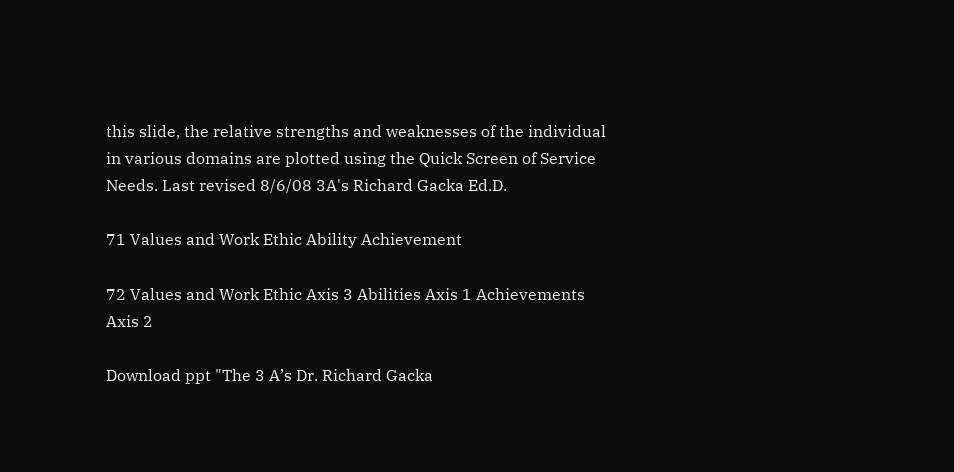this slide, the relative strengths and weaknesses of the individual in various domains are plotted using the Quick Screen of Service Needs. Last revised 8/6/08 3A's Richard Gacka Ed.D.

71 Values and Work Ethic Ability Achievement

72 Values and Work Ethic Axis 3 Abilities Axis 1 Achievements Axis 2

Download ppt "The 3 A’s Dr. Richard Gacka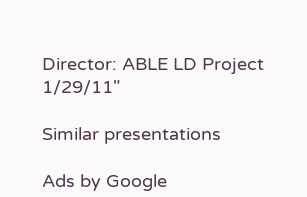Director: ABLE LD Project 1/29/11"

Similar presentations

Ads by Google